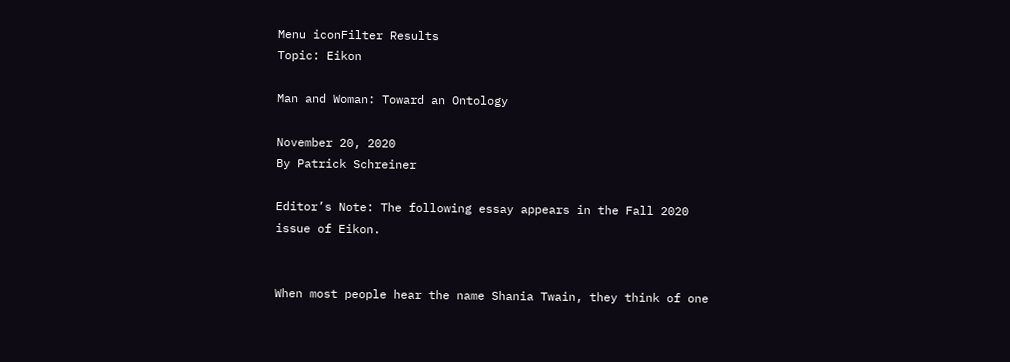Menu iconFilter Results
Topic: Eikon

Man and Woman: Toward an Ontology

November 20, 2020
By Patrick Schreiner

Editor’s Note: The following essay appears in the Fall 2020 issue of Eikon.


When most people hear the name Shania Twain, they think of one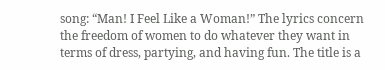song: “Man! I Feel Like a Woman!” The lyrics concern the freedom of women to do whatever they want in terms of dress, partying, and having fun. The title is a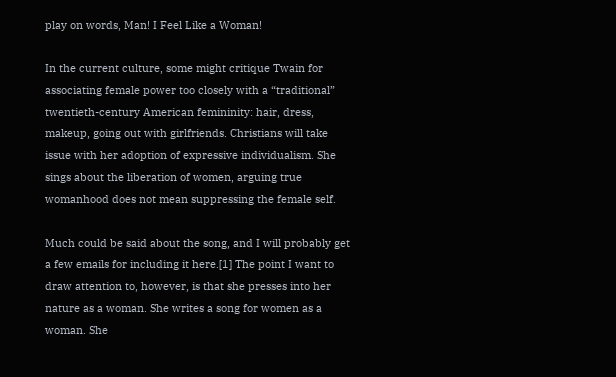play on words, Man! I Feel Like a Woman!

In the current culture, some might critique Twain for associating female power too closely with a “traditional” twentieth-century American femininity: hair, dress, makeup, going out with girlfriends. Christians will take issue with her adoption of expressive individualism. She sings about the liberation of women, arguing true womanhood does not mean suppressing the female self.

Much could be said about the song, and I will probably get a few emails for including it here.[1] The point I want to draw attention to, however, is that she presses into her nature as a woman. She writes a song for women as a woman. She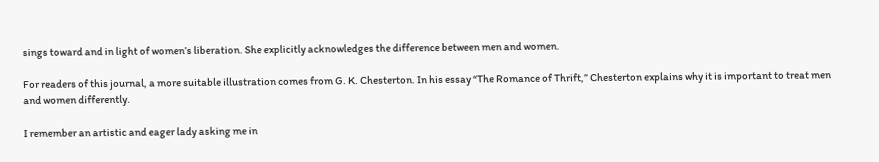sings toward and in light of women’s liberation. She explicitly acknowledges the difference between men and women.

For readers of this journal, a more suitable illustration comes from G. K. Chesterton. In his essay “The Romance of Thrift,” Chesterton explains why it is important to treat men and women differently.

I remember an artistic and eager lady asking me in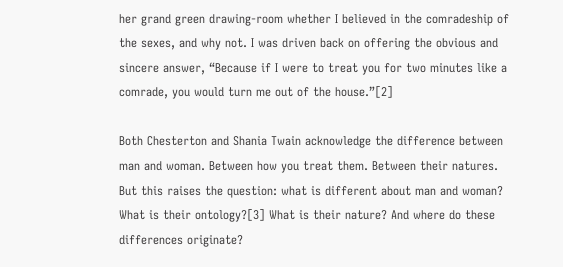her grand green drawing-room whether I believed in the comradeship of the sexes, and why not. I was driven back on offering the obvious and sincere answer, “Because if I were to treat you for two minutes like a comrade, you would turn me out of the house.”[2]

Both Chesterton and Shania Twain acknowledge the difference between man and woman. Between how you treat them. Between their natures. But this raises the question: what is different about man and woman? What is their ontology?[3] What is their nature? And where do these differences originate?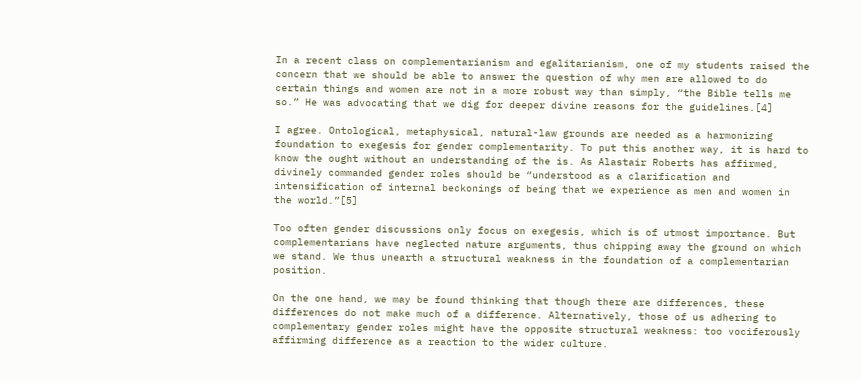In a recent class on complementarianism and egalitarianism, one of my students raised the concern that we should be able to answer the question of why men are allowed to do certain things and women are not in a more robust way than simply, “the Bible tells me so.” He was advocating that we dig for deeper divine reasons for the guidelines.[4]

I agree. Ontological, metaphysical, natural-law grounds are needed as a harmonizing foundation to exegesis for gender complementarity. To put this another way, it is hard to know the ought without an understanding of the is. As Alastair Roberts has affirmed, divinely commanded gender roles should be “understood as a clarification and intensification of internal beckonings of being that we experience as men and women in the world.”[5]

Too often gender discussions only focus on exegesis, which is of utmost importance. But complementarians have neglected nature arguments, thus chipping away the ground on which we stand. We thus unearth a structural weakness in the foundation of a complementarian position.

On the one hand, we may be found thinking that though there are differences, these differences do not make much of a difference. Alternatively, those of us adhering to complementary gender roles might have the opposite structural weakness: too vociferously affirming difference as a reaction to the wider culture.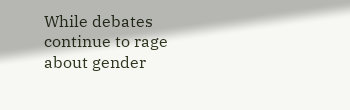While debates continue to rage about gender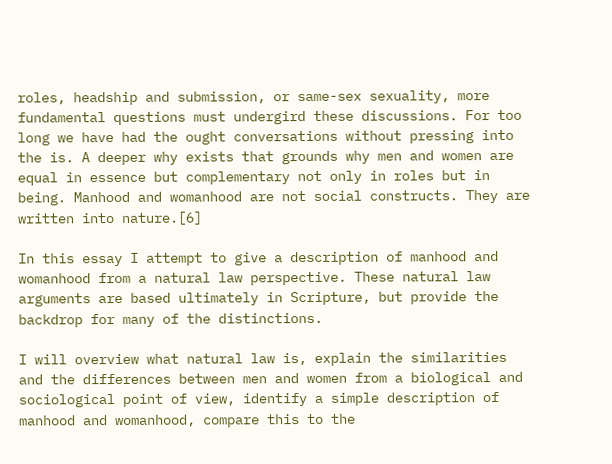roles, headship and submission, or same-sex sexuality, more fundamental questions must undergird these discussions. For too long we have had the ought conversations without pressing into the is. A deeper why exists that grounds why men and women are equal in essence but complementary not only in roles but in being. Manhood and womanhood are not social constructs. They are written into nature.[6]

In this essay I attempt to give a description of manhood and womanhood from a natural law perspective. These natural law arguments are based ultimately in Scripture, but provide the backdrop for many of the distinctions.

I will overview what natural law is, explain the similarities and the differences between men and women from a biological and sociological point of view, identify a simple description of manhood and womanhood, compare this to the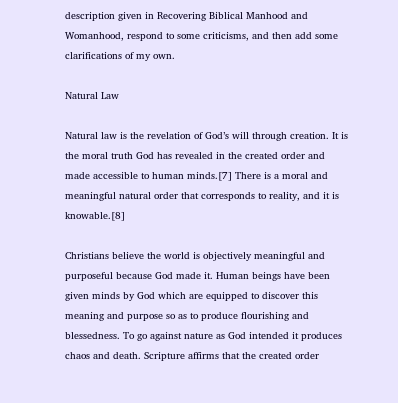description given in Recovering Biblical Manhood and Womanhood, respond to some criticisms, and then add some clarifications of my own.

Natural Law

Natural law is the revelation of God’s will through creation. It is the moral truth God has revealed in the created order and made accessible to human minds.[7] There is a moral and meaningful natural order that corresponds to reality, and it is knowable.[8]

Christians believe the world is objectively meaningful and purposeful because God made it. Human beings have been given minds by God which are equipped to discover this meaning and purpose so as to produce flourishing and blessedness. To go against nature as God intended it produces chaos and death. Scripture affirms that the created order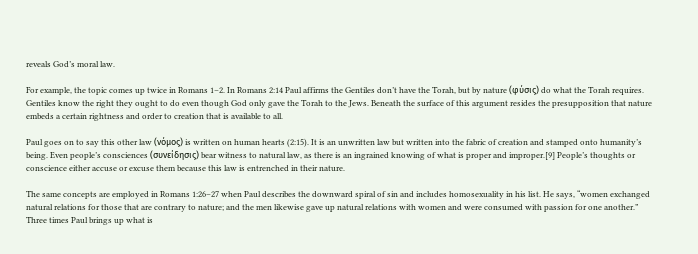reveals God’s moral law.

For example, the topic comes up twice in Romans 1–2. In Romans 2:14 Paul affirms the Gentiles don’t have the Torah, but by nature (φύσις) do what the Torah requires. Gentiles know the right they ought to do even though God only gave the Torah to the Jews. Beneath the surface of this argument resides the presupposition that nature embeds a certain rightness and order to creation that is available to all.

Paul goes on to say this other law (νόμος) is written on human hearts (2:15). It is an unwritten law but written into the fabric of creation and stamped onto humanity’s being. Even people’s consciences (συνείδησις) bear witness to natural law, as there is an ingrained knowing of what is proper and improper.[9] People’s thoughts or conscience either accuse or excuse them because this law is entrenched in their nature.

The same concepts are employed in Romans 1:26–27 when Paul describes the downward spiral of sin and includes homosexuality in his list. He says, “women exchanged natural relations for those that are contrary to nature; and the men likewise gave up natural relations with women and were consumed with passion for one another.” Three times Paul brings up what is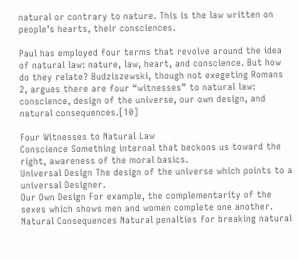natural or contrary to nature. This is the law written on people’s hearts, their consciences.

Paul has employed four terms that revolve around the idea of natural law: nature, law, heart, and conscience. But how do they relate? Budziszewski, though not exegeting Romans 2, argues there are four “witnesses” to natural law: conscience, design of the universe, our own design, and natural consequences.[10]

Four Witnesses to Natural Law
Conscience Something internal that beckons us toward the right, awareness of the moral basics.
Universal Design The design of the universe which points to a universal Designer.
Our Own Design For example, the complementarity of the sexes which shows men and women complete one another.
Natural Consequences Natural penalties for breaking natural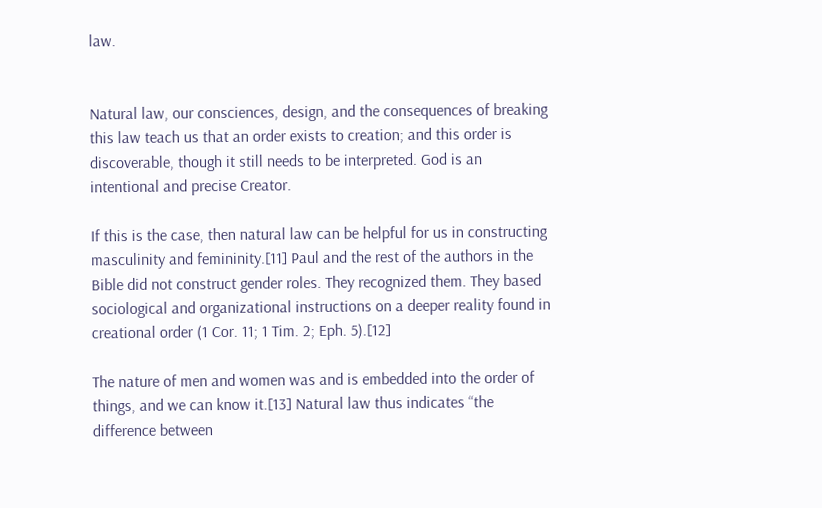law.


Natural law, our consciences, design, and the consequences of breaking this law teach us that an order exists to creation; and this order is discoverable, though it still needs to be interpreted. God is an intentional and precise Creator.

If this is the case, then natural law can be helpful for us in constructing masculinity and femininity.[11] Paul and the rest of the authors in the Bible did not construct gender roles. They recognized them. They based sociological and organizational instructions on a deeper reality found in creational order (1 Cor. 11; 1 Tim. 2; Eph. 5).[12]

The nature of men and women was and is embedded into the order of things, and we can know it.[13] Natural law thus indicates “the difference between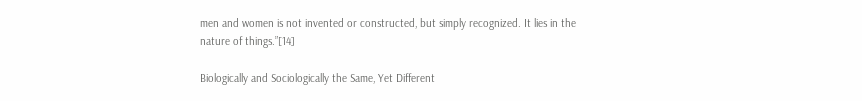men and women is not invented or constructed, but simply recognized. It lies in the nature of things.”[14]

Biologically and Sociologically the Same, Yet Different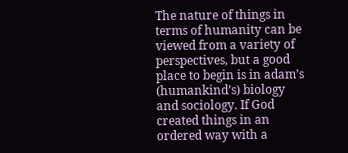The nature of things in terms of humanity can be viewed from a variety of perspectives, but a good place to begin is in adam’s (humankind’s) biology and sociology. If God created things in an ordered way with a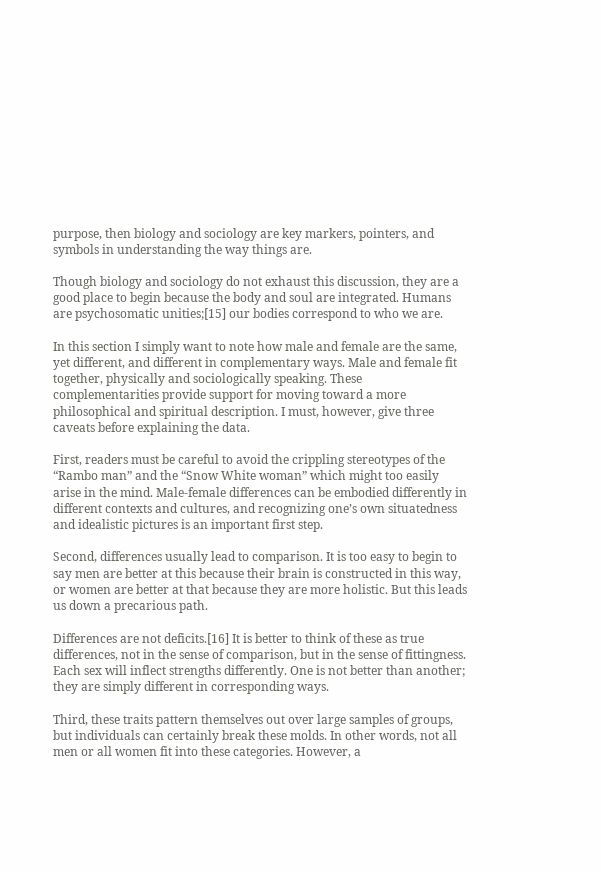purpose, then biology and sociology are key markers, pointers, and symbols in understanding the way things are.

Though biology and sociology do not exhaust this discussion, they are a good place to begin because the body and soul are integrated. Humans are psychosomatic unities;[15] our bodies correspond to who we are.

In this section I simply want to note how male and female are the same, yet different, and different in complementary ways. Male and female fit together, physically and sociologically speaking. These complementarities provide support for moving toward a more philosophical and spiritual description. I must, however, give three caveats before explaining the data.

First, readers must be careful to avoid the crippling stereotypes of the “Rambo man” and the “Snow White woman” which might too easily arise in the mind. Male-female differences can be embodied differently in different contexts and cultures, and recognizing one’s own situatedness and idealistic pictures is an important first step.

Second, differences usually lead to comparison. It is too easy to begin to say men are better at this because their brain is constructed in this way, or women are better at that because they are more holistic. But this leads us down a precarious path.

Differences are not deficits.[16] It is better to think of these as true differences, not in the sense of comparison, but in the sense of fittingness. Each sex will inflect strengths differently. One is not better than another; they are simply different in corresponding ways.

Third, these traits pattern themselves out over large samples of groups, but individuals can certainly break these molds. In other words, not all men or all women fit into these categories. However, a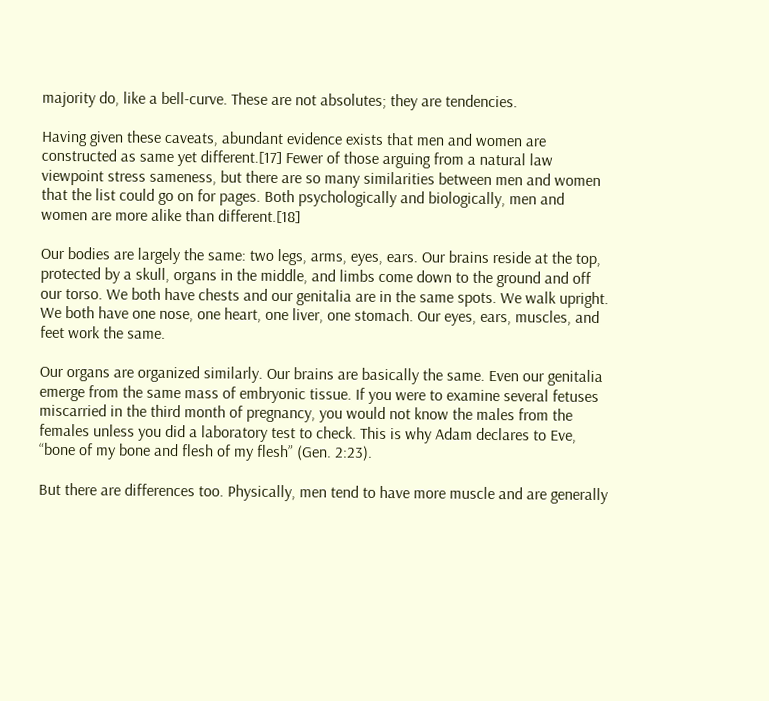majority do, like a bell-curve. These are not absolutes; they are tendencies.

Having given these caveats, abundant evidence exists that men and women are constructed as same yet different.[17] Fewer of those arguing from a natural law viewpoint stress sameness, but there are so many similarities between men and women that the list could go on for pages. Both psychologically and biologically, men and women are more alike than different.[18]

Our bodies are largely the same: two legs, arms, eyes, ears. Our brains reside at the top, protected by a skull, organs in the middle, and limbs come down to the ground and off our torso. We both have chests and our genitalia are in the same spots. We walk upright. We both have one nose, one heart, one liver, one stomach. Our eyes, ears, muscles, and feet work the same.

Our organs are organized similarly. Our brains are basically the same. Even our genitalia emerge from the same mass of embryonic tissue. If you were to examine several fetuses miscarried in the third month of pregnancy, you would not know the males from the females unless you did a laboratory test to check. This is why Adam declares to Eve, “bone of my bone and flesh of my flesh” (Gen. 2:23).

But there are differences too. Physically, men tend to have more muscle and are generally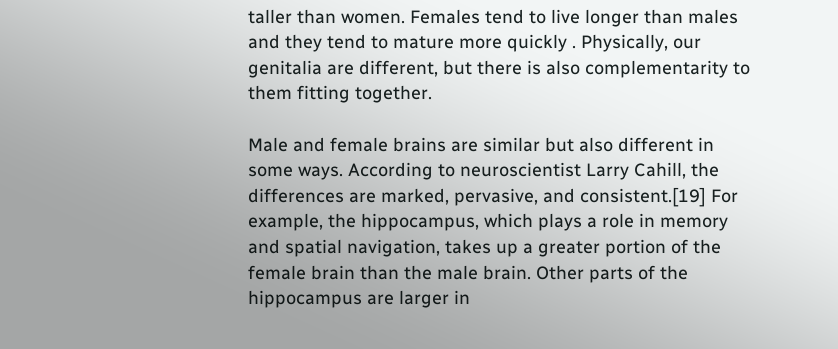taller than women. Females tend to live longer than males and they tend to mature more quickly . Physically, our genitalia are different, but there is also complementarity to them fitting together.

Male and female brains are similar but also different in some ways. According to neuroscientist Larry Cahill, the differences are marked, pervasive, and consistent.[19] For example, the hippocampus, which plays a role in memory and spatial navigation, takes up a greater portion of the female brain than the male brain. Other parts of the hippocampus are larger in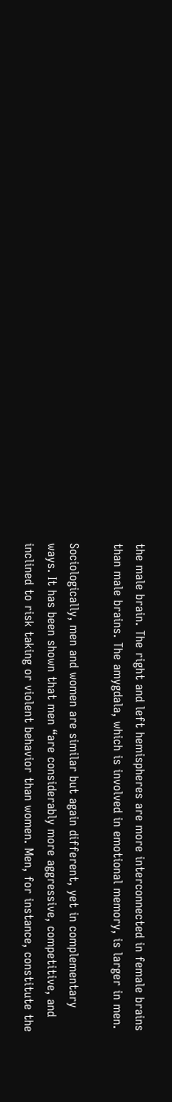the male brain. The right and left hemispheres are more interconnected in female brains than male brains. The amygdala, which is involved in emotional memory, is larger in men.

Sociologically, men and women are similar but again different, yet in complementary ways. It has been shown that men “are considerably more aggressive, competitive, and inclined to risk taking or violent behavior than women. Men, for instance, constitute the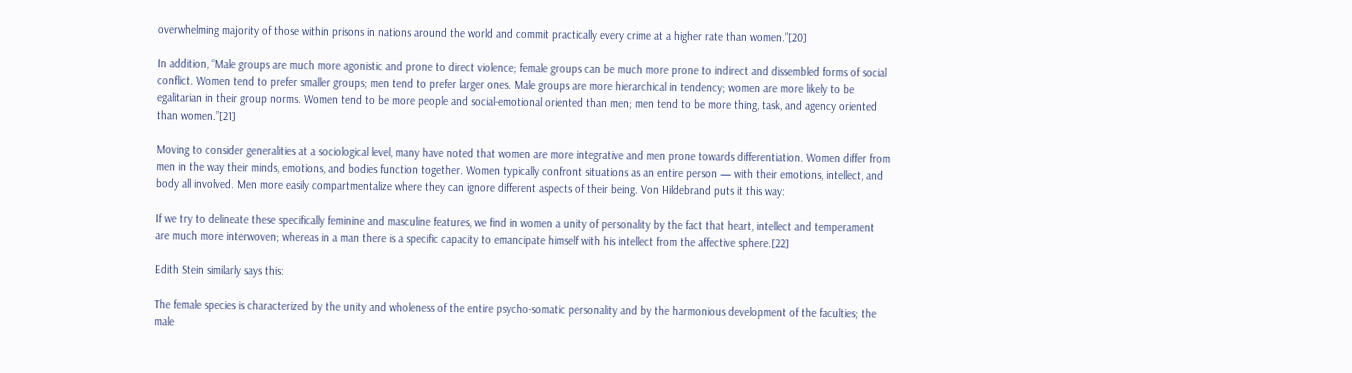overwhelming majority of those within prisons in nations around the world and commit practically every crime at a higher rate than women.”[20]

In addition, “Male groups are much more agonistic and prone to direct violence; female groups can be much more prone to indirect and dissembled forms of social conflict. Women tend to prefer smaller groups; men tend to prefer larger ones. Male groups are more hierarchical in tendency; women are more likely to be egalitarian in their group norms. Women tend to be more people and social-emotional oriented than men; men tend to be more thing, task, and agency oriented than women.”[21]

Moving to consider generalities at a sociological level, many have noted that women are more integrative and men prone towards differentiation. Women differ from men in the way their minds, emotions, and bodies function together. Women typically confront situations as an entire person — with their emotions, intellect, and body all involved. Men more easily compartmentalize where they can ignore different aspects of their being. Von Hildebrand puts it this way:

If we try to delineate these specifically feminine and masculine features, we find in women a unity of personality by the fact that heart, intellect and temperament are much more interwoven; whereas in a man there is a specific capacity to emancipate himself with his intellect from the affective sphere.[22]

Edith Stein similarly says this:

The female species is characterized by the unity and wholeness of the entire psycho-somatic personality and by the harmonious development of the faculties; the male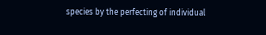species by the perfecting of individual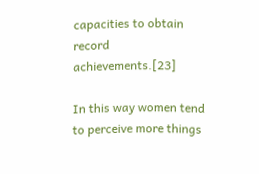capacities to obtain record achievements.[23]

In this way women tend to perceive more things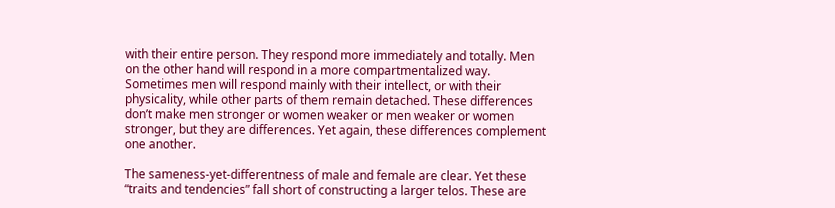with their entire person. They respond more immediately and totally. Men on the other hand will respond in a more compartmentalized way. Sometimes men will respond mainly with their intellect, or with their physicality, while other parts of them remain detached. These differences don’t make men stronger or women weaker or men weaker or women stronger, but they are differences. Yet again, these differences complement one another.

The sameness-yet-differentness of male and female are clear. Yet these “traits and tendencies” fall short of constructing a larger telos. These are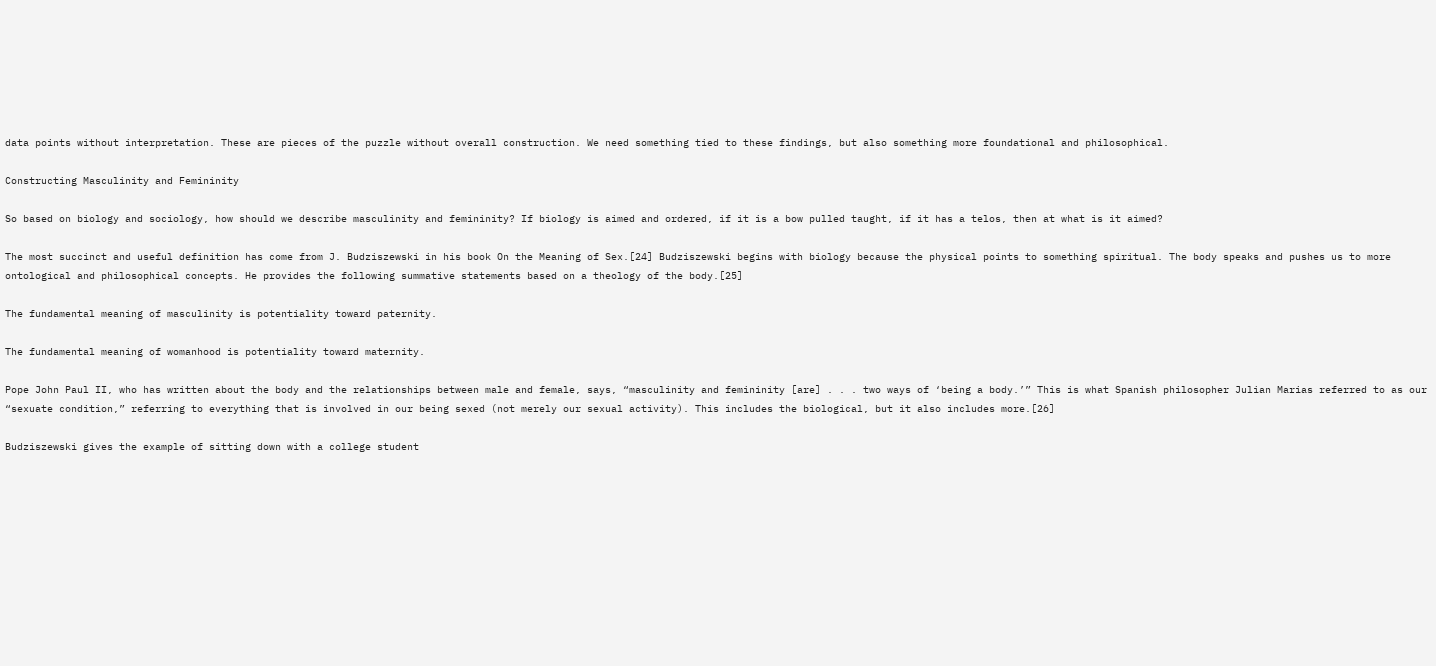data points without interpretation. These are pieces of the puzzle without overall construction. We need something tied to these findings, but also something more foundational and philosophical.

Constructing Masculinity and Femininity

So based on biology and sociology, how should we describe masculinity and femininity? If biology is aimed and ordered, if it is a bow pulled taught, if it has a telos, then at what is it aimed?

The most succinct and useful definition has come from J. Budziszewski in his book On the Meaning of Sex.[24] Budziszewski begins with biology because the physical points to something spiritual. The body speaks and pushes us to more ontological and philosophical concepts. He provides the following summative statements based on a theology of the body.[25]

The fundamental meaning of masculinity is potentiality toward paternity.

The fundamental meaning of womanhood is potentiality toward maternity.

Pope John Paul II, who has written about the body and the relationships between male and female, says, “masculinity and femininity [are] . . . two ways of ‘being a body.’” This is what Spanish philosopher Julian Marias referred to as our “sexuate condition,” referring to everything that is involved in our being sexed (not merely our sexual activity). This includes the biological, but it also includes more.[26]

Budziszewski gives the example of sitting down with a college student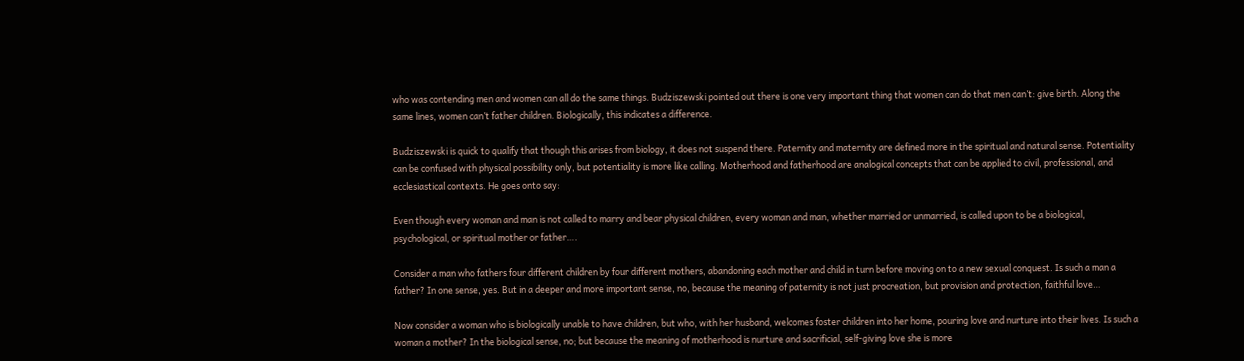who was contending men and women can all do the same things. Budziszewski pointed out there is one very important thing that women can do that men can’t: give birth. Along the same lines, women can’t father children. Biologically, this indicates a difference.

Budziszewski is quick to qualify that though this arises from biology, it does not suspend there. Paternity and maternity are defined more in the spiritual and natural sense. Potentiality can be confused with physical possibility only, but potentiality is more like calling. Motherhood and fatherhood are analogical concepts that can be applied to civil, professional, and ecclesiastical contexts. He goes onto say:

Even though every woman and man is not called to marry and bear physical children, every woman and man, whether married or unmarried, is called upon to be a biological, psychological, or spiritual mother or father….

Consider a man who fathers four different children by four different mothers, abandoning each mother and child in turn before moving on to a new sexual conquest. Is such a man a father? In one sense, yes. But in a deeper and more important sense, no, because the meaning of paternity is not just procreation, but provision and protection, faithful love…

Now consider a woman who is biologically unable to have children, but who, with her husband, welcomes foster children into her home, pouring love and nurture into their lives. Is such a woman a mother? In the biological sense, no; but because the meaning of motherhood is nurture and sacrificial, self-giving love she is more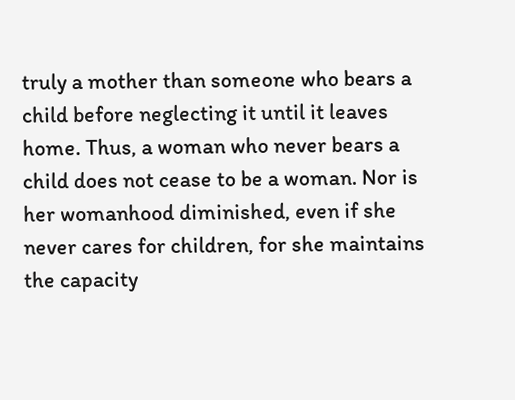truly a mother than someone who bears a child before neglecting it until it leaves home. Thus, a woman who never bears a child does not cease to be a woman. Nor is her womanhood diminished, even if she never cares for children, for she maintains the capacity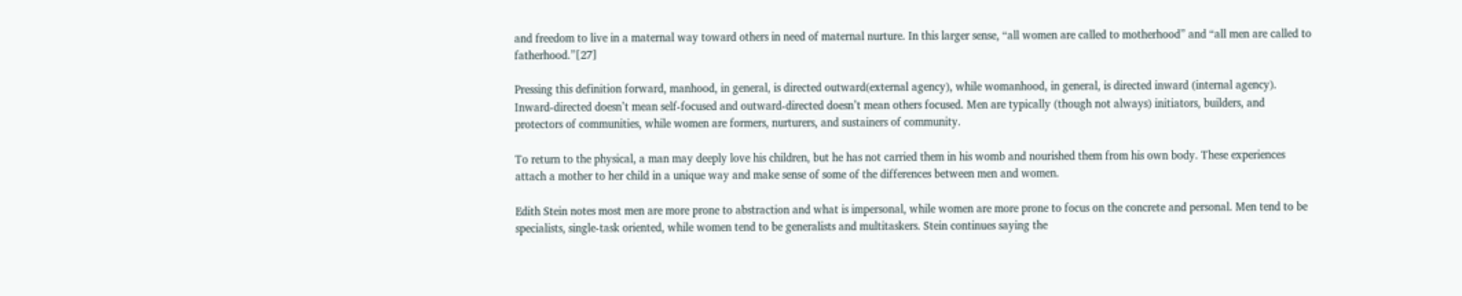and freedom to live in a maternal way toward others in need of maternal nurture. In this larger sense, “all women are called to motherhood” and “all men are called to fatherhood.”[27]

Pressing this definition forward, manhood, in general, is directed outward(external agency), while womanhood, in general, is directed inward (internal agency). Inward-directed doesn’t mean self-focused and outward-directed doesn’t mean others focused. Men are typically (though not always) initiators, builders, and protectors of communities, while women are formers, nurturers, and sustainers of community.

To return to the physical, a man may deeply love his children, but he has not carried them in his womb and nourished them from his own body. These experiences attach a mother to her child in a unique way and make sense of some of the differences between men and women.

Edith Stein notes most men are more prone to abstraction and what is impersonal, while women are more prone to focus on the concrete and personal. Men tend to be specialists, single-task oriented, while women tend to be generalists and multitaskers. Stein continues saying the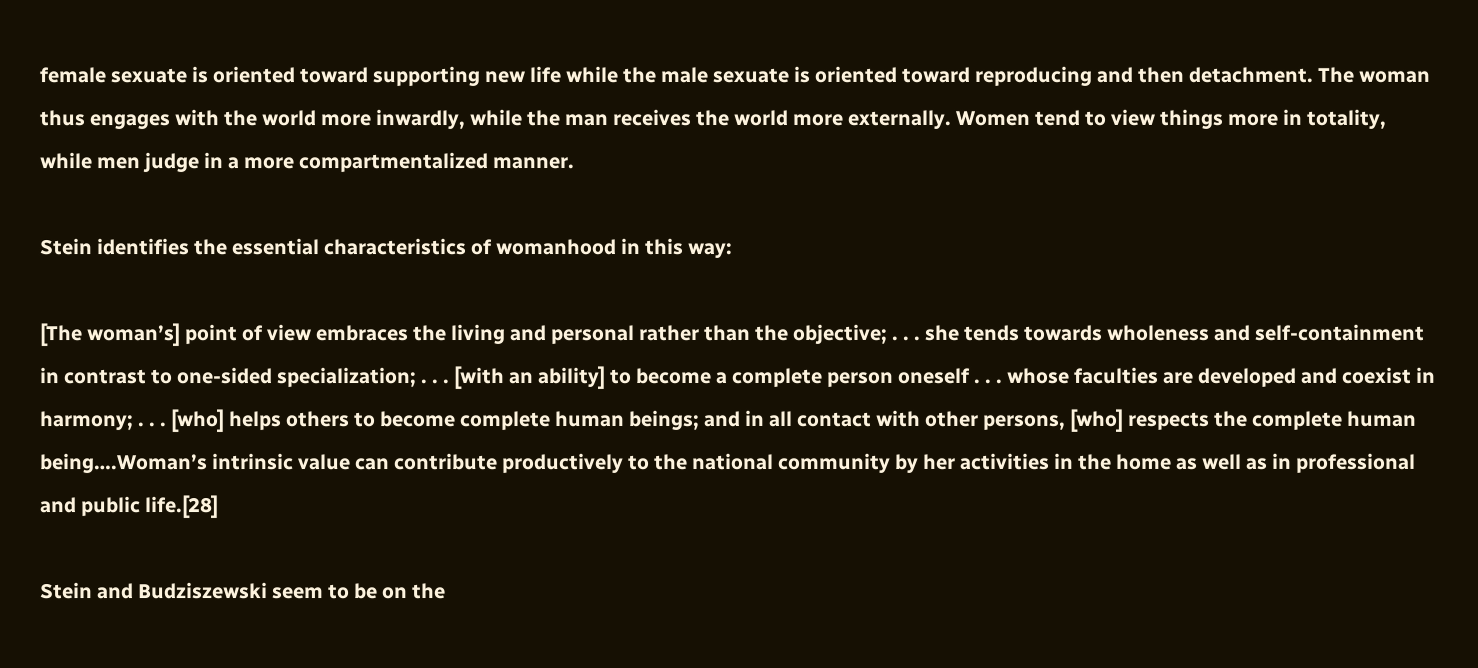female sexuate is oriented toward supporting new life while the male sexuate is oriented toward reproducing and then detachment. The woman thus engages with the world more inwardly, while the man receives the world more externally. Women tend to view things more in totality, while men judge in a more compartmentalized manner.

Stein identifies the essential characteristics of womanhood in this way:

[The woman’s] point of view embraces the living and personal rather than the objective; . . . she tends towards wholeness and self-containment in contrast to one-sided specialization; . . . [with an ability] to become a complete person oneself . . . whose faculties are developed and coexist in harmony; . . . [who] helps others to become complete human beings; and in all contact with other persons, [who] respects the complete human being….Woman’s intrinsic value can contribute productively to the national community by her activities in the home as well as in professional and public life.[28]

Stein and Budziszewski seem to be on the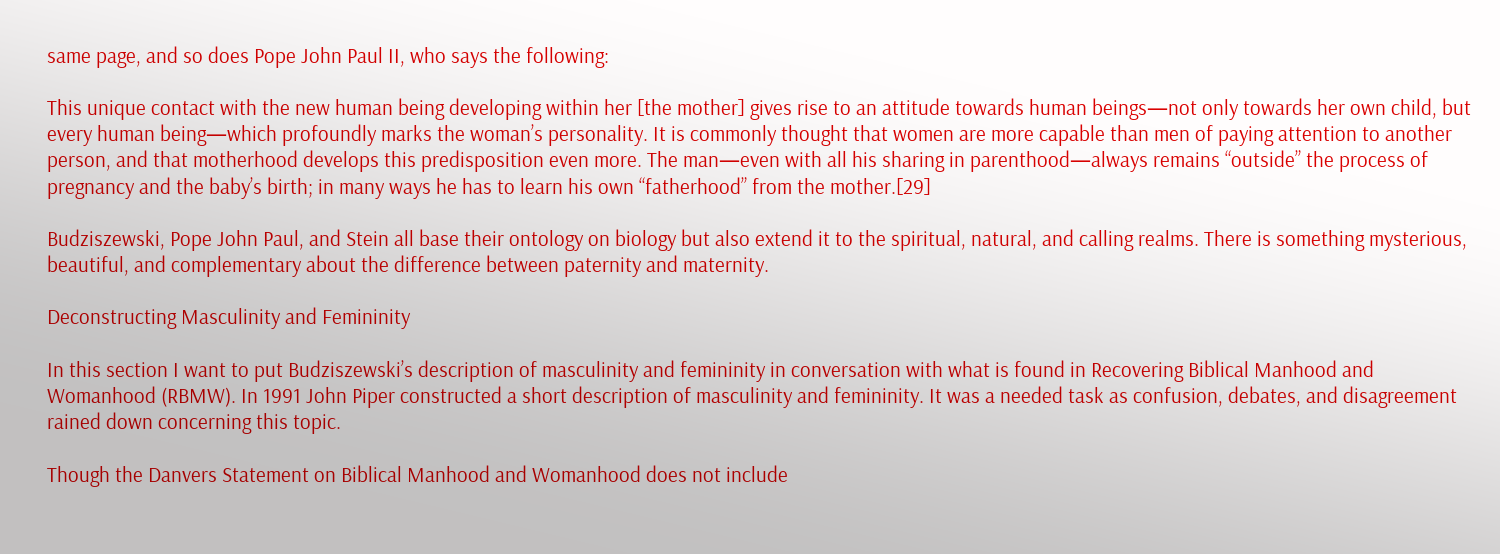same page, and so does Pope John Paul II, who says the following:

This unique contact with the new human being developing within her [the mother] gives rise to an attitude towards human beings—not only towards her own child, but every human being—which profoundly marks the woman’s personality. It is commonly thought that women are more capable than men of paying attention to another person, and that motherhood develops this predisposition even more. The man—even with all his sharing in parenthood—always remains “outside” the process of pregnancy and the baby’s birth; in many ways he has to learn his own “fatherhood” from the mother.[29]

Budziszewski, Pope John Paul, and Stein all base their ontology on biology but also extend it to the spiritual, natural, and calling realms. There is something mysterious, beautiful, and complementary about the difference between paternity and maternity.

Deconstructing Masculinity and Femininity

In this section I want to put Budziszewski’s description of masculinity and femininity in conversation with what is found in Recovering Biblical Manhood and Womanhood (RBMW). In 1991 John Piper constructed a short description of masculinity and femininity. It was a needed task as confusion, debates, and disagreement rained down concerning this topic.

Though the Danvers Statement on Biblical Manhood and Womanhood does not include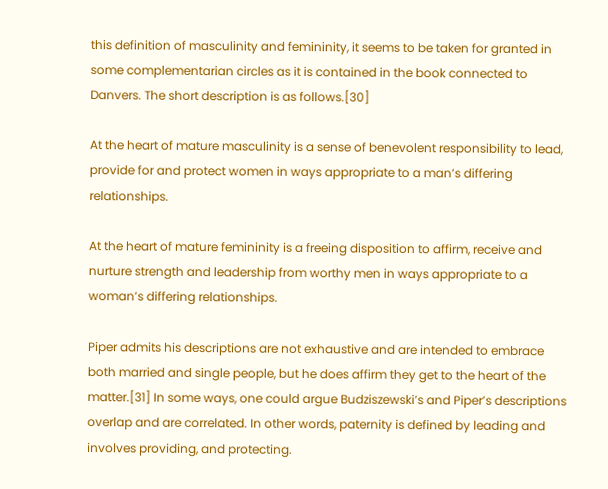this definition of masculinity and femininity, it seems to be taken for granted in some complementarian circles as it is contained in the book connected to Danvers. The short description is as follows.[30]

At the heart of mature masculinity is a sense of benevolent responsibility to lead, provide for and protect women in ways appropriate to a man’s differing relationships.

At the heart of mature femininity is a freeing disposition to affirm, receive and nurture strength and leadership from worthy men in ways appropriate to a woman’s differing relationships.

Piper admits his descriptions are not exhaustive and are intended to embrace both married and single people, but he does affirm they get to the heart of the matter.[31] In some ways, one could argue Budziszewski’s and Piper’s descriptions overlap and are correlated. In other words, paternity is defined by leading and involves providing, and protecting.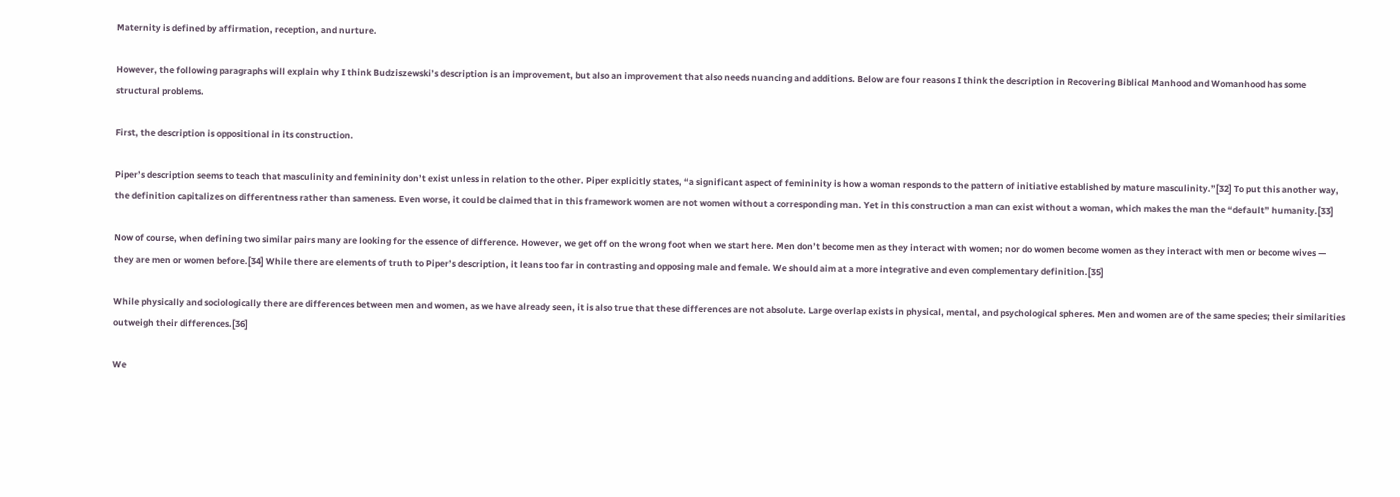Maternity is defined by affirmation, reception, and nurture.

However, the following paragraphs will explain why I think Budziszewski’s description is an improvement, but also an improvement that also needs nuancing and additions. Below are four reasons I think the description in Recovering Biblical Manhood and Womanhood has some structural problems.

First, the description is oppositional in its construction.

Piper’s description seems to teach that masculinity and femininity don’t exist unless in relation to the other. Piper explicitly states, “a significant aspect of femininity is how a woman responds to the pattern of initiative established by mature masculinity.”[32] To put this another way, the definition capitalizes on differentness rather than sameness. Even worse, it could be claimed that in this framework women are not women without a corresponding man. Yet in this construction a man can exist without a woman, which makes the man the “default” humanity.[33]

Now of course, when defining two similar pairs many are looking for the essence of difference. However, we get off on the wrong foot when we start here. Men don’t become men as they interact with women; nor do women become women as they interact with men or become wives — they are men or women before.[34] While there are elements of truth to Piper’s description, it leans too far in contrasting and opposing male and female. We should aim at a more integrative and even complementary definition.[35]

While physically and sociologically there are differences between men and women, as we have already seen, it is also true that these differences are not absolute. Large overlap exists in physical, mental, and psychological spheres. Men and women are of the same species; their similarities outweigh their differences.[36]

We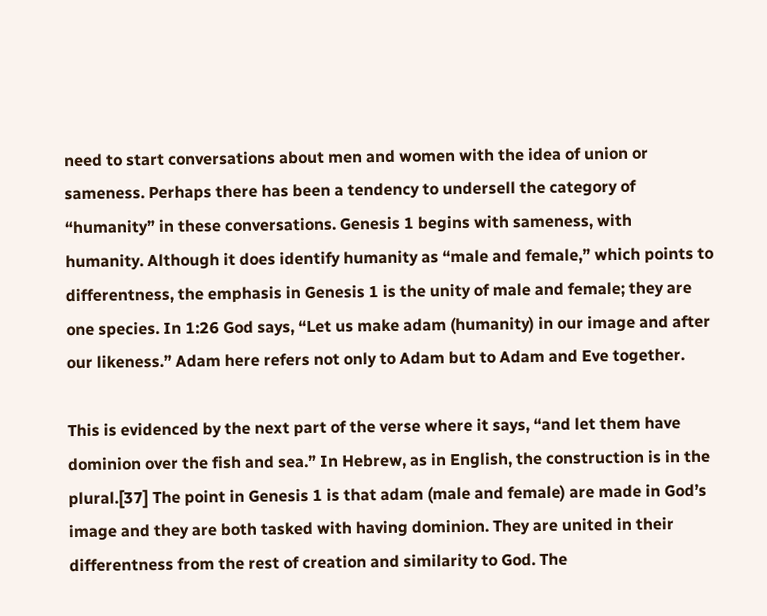need to start conversations about men and women with the idea of union or sameness. Perhaps there has been a tendency to undersell the category of “humanity” in these conversations. Genesis 1 begins with sameness, with humanity. Although it does identify humanity as “male and female,” which points to differentness, the emphasis in Genesis 1 is the unity of male and female; they are one species. In 1:26 God says, “Let us make adam (humanity) in our image and after our likeness.” Adam here refers not only to Adam but to Adam and Eve together.

This is evidenced by the next part of the verse where it says, “and let them have dominion over the fish and sea.” In Hebrew, as in English, the construction is in the plural.[37] The point in Genesis 1 is that adam (male and female) are made in God’s image and they are both tasked with having dominion. They are united in their differentness from the rest of creation and similarity to God. The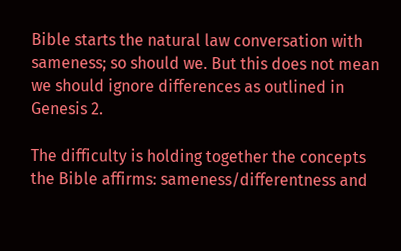Bible starts the natural law conversation with sameness; so should we. But this does not mean we should ignore differences as outlined in Genesis 2.

The difficulty is holding together the concepts the Bible affirms: sameness/differentness and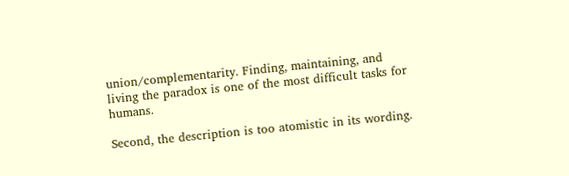union/complementarity. Finding, maintaining, and living the paradox is one of the most difficult tasks for humans.

Second, the description is too atomistic in its wording.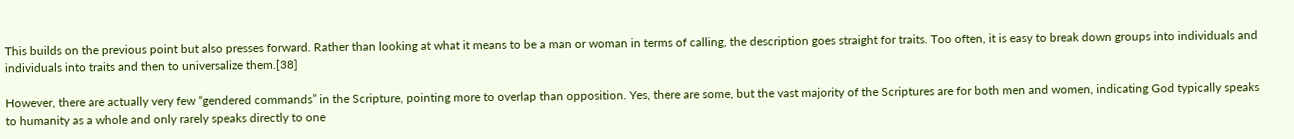This builds on the previous point but also presses forward. Rather than looking at what it means to be a man or woman in terms of calling, the description goes straight for traits. Too often, it is easy to break down groups into individuals and individuals into traits and then to universalize them.[38]

However, there are actually very few “gendered commands” in the Scripture, pointing more to overlap than opposition. Yes, there are some, but the vast majority of the Scriptures are for both men and women, indicating God typically speaks to humanity as a whole and only rarely speaks directly to one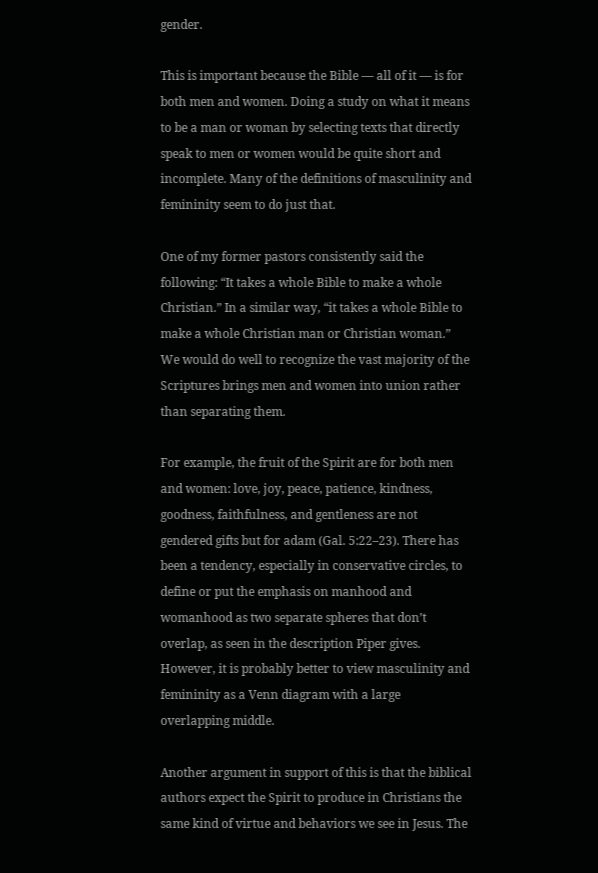gender.

This is important because the Bible — all of it — is for both men and women. Doing a study on what it means to be a man or woman by selecting texts that directly speak to men or women would be quite short and incomplete. Many of the definitions of masculinity and femininity seem to do just that.

One of my former pastors consistently said the following: “It takes a whole Bible to make a whole Christian.” In a similar way, “it takes a whole Bible to make a whole Christian man or Christian woman.” We would do well to recognize the vast majority of the Scriptures brings men and women into union rather than separating them.

For example, the fruit of the Spirit are for both men and women: love, joy, peace, patience, kindness, goodness, faithfulness, and gentleness are not gendered gifts but for adam (Gal. 5:22–23). There has been a tendency, especially in conservative circles, to define or put the emphasis on manhood and womanhood as two separate spheres that don’t overlap, as seen in the description Piper gives. However, it is probably better to view masculinity and femininity as a Venn diagram with a large overlapping middle.

Another argument in support of this is that the biblical authors expect the Spirit to produce in Christians the same kind of virtue and behaviors we see in Jesus. The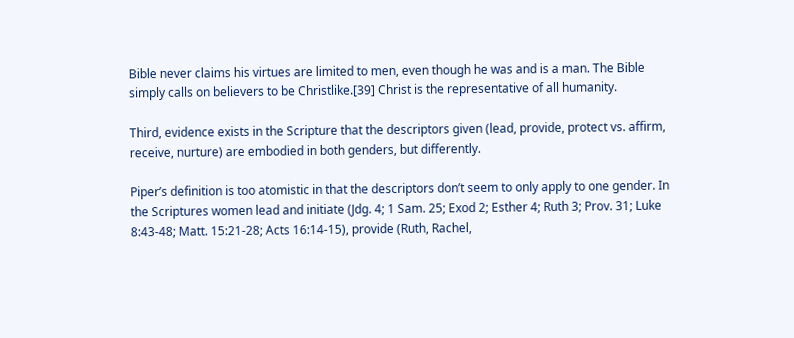Bible never claims his virtues are limited to men, even though he was and is a man. The Bible simply calls on believers to be Christlike.[39] Christ is the representative of all humanity.

Third, evidence exists in the Scripture that the descriptors given (lead, provide, protect vs. affirm, receive, nurture) are embodied in both genders, but differently.

Piper’s definition is too atomistic in that the descriptors don’t seem to only apply to one gender. In the Scriptures women lead and initiate (Jdg. 4; 1 Sam. 25; Exod 2; Esther 4; Ruth 3; Prov. 31; Luke 8:43-48; Matt. 15:21-28; Acts 16:14-15), provide (Ruth, Rachel,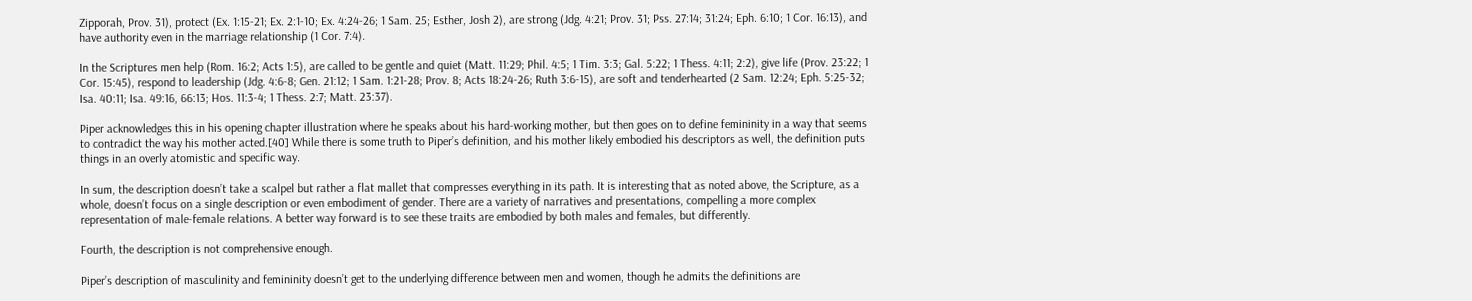Zipporah, Prov. 31), protect (Ex. 1:15-21; Ex. 2:1-10; Ex. 4:24-26; 1 Sam. 25; Esther, Josh 2), are strong (Jdg. 4:21; Prov. 31; Pss. 27:14; 31:24; Eph. 6:10; 1 Cor. 16:13), and have authority even in the marriage relationship (1 Cor. 7:4).

In the Scriptures men help (Rom. 16:2; Acts 1:5), are called to be gentle and quiet (Matt. 11:29; Phil. 4:5; 1 Tim. 3:3; Gal. 5:22; 1 Thess. 4:11; 2:2), give life (Prov. 23:22; 1 Cor. 15:45), respond to leadership (Jdg. 4:6-8; Gen. 21:12; 1 Sam. 1:21-28; Prov. 8; Acts 18:24-26; Ruth 3:6-15), are soft and tenderhearted (2 Sam. 12:24; Eph. 5:25-32; Isa. 40:11; Isa. 49:16, 66:13; Hos. 11:3-4; 1 Thess. 2:7; Matt. 23:37).

Piper acknowledges this in his opening chapter illustration where he speaks about his hard-working mother, but then goes on to define femininity in a way that seems to contradict the way his mother acted.[40] While there is some truth to Piper’s definition, and his mother likely embodied his descriptors as well, the definition puts things in an overly atomistic and specific way.

In sum, the description doesn’t take a scalpel but rather a flat mallet that compresses everything in its path. It is interesting that as noted above, the Scripture, as a whole, doesn’t focus on a single description or even embodiment of gender. There are a variety of narratives and presentations, compelling a more complex representation of male-female relations. A better way forward is to see these traits are embodied by both males and females, but differently.

Fourth, the description is not comprehensive enough.

Piper’s description of masculinity and femininity doesn’t get to the underlying difference between men and women, though he admits the definitions are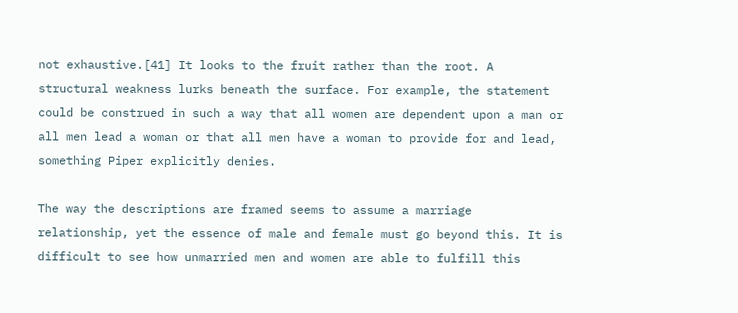not exhaustive.[41] It looks to the fruit rather than the root. A structural weakness lurks beneath the surface. For example, the statement could be construed in such a way that all women are dependent upon a man or all men lead a woman or that all men have a woman to provide for and lead, something Piper explicitly denies.

The way the descriptions are framed seems to assume a marriage relationship, yet the essence of male and female must go beyond this. It is difficult to see how unmarried men and women are able to fulfill this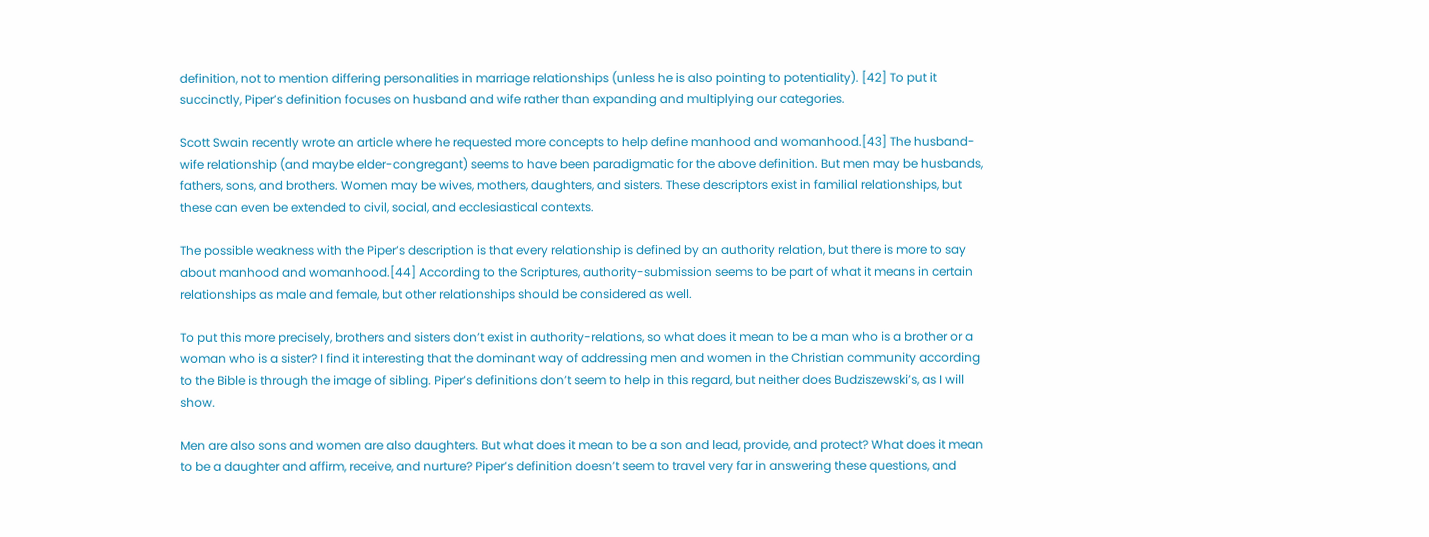definition, not to mention differing personalities in marriage relationships (unless he is also pointing to potentiality). [42] To put it succinctly, Piper’s definition focuses on husband and wife rather than expanding and multiplying our categories.

Scott Swain recently wrote an article where he requested more concepts to help define manhood and womanhood.[43] The husband-wife relationship (and maybe elder-congregant) seems to have been paradigmatic for the above definition. But men may be husbands, fathers, sons, and brothers. Women may be wives, mothers, daughters, and sisters. These descriptors exist in familial relationships, but these can even be extended to civil, social, and ecclesiastical contexts.

The possible weakness with the Piper’s description is that every relationship is defined by an authority relation, but there is more to say about manhood and womanhood.[44] According to the Scriptures, authority-submission seems to be part of what it means in certain relationships as male and female, but other relationships should be considered as well.

To put this more precisely, brothers and sisters don’t exist in authority-relations, so what does it mean to be a man who is a brother or a woman who is a sister? I find it interesting that the dominant way of addressing men and women in the Christian community according to the Bible is through the image of sibling. Piper’s definitions don’t seem to help in this regard, but neither does Budziszewski’s, as I will show.

Men are also sons and women are also daughters. But what does it mean to be a son and lead, provide, and protect? What does it mean to be a daughter and affirm, receive, and nurture? Piper’s definition doesn’t seem to travel very far in answering these questions, and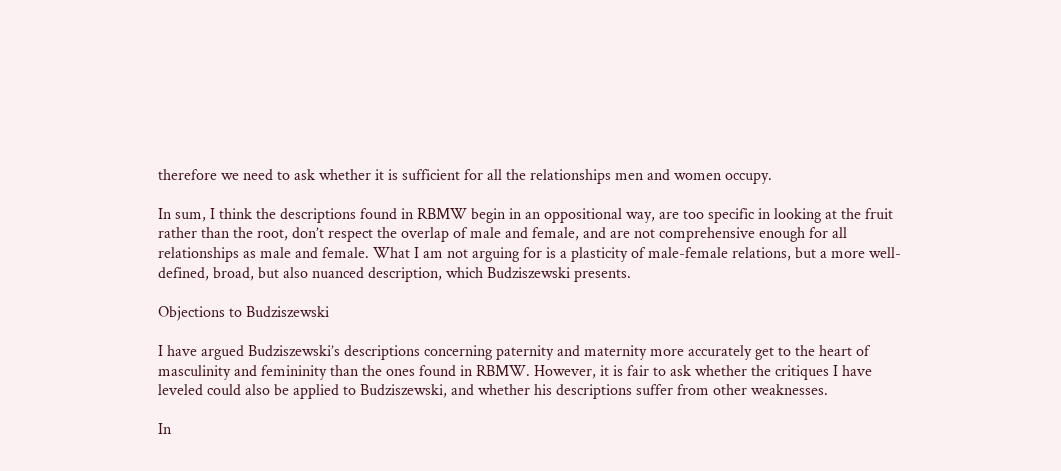therefore we need to ask whether it is sufficient for all the relationships men and women occupy.

In sum, I think the descriptions found in RBMW begin in an oppositional way, are too specific in looking at the fruit rather than the root, don’t respect the overlap of male and female, and are not comprehensive enough for all relationships as male and female. What I am not arguing for is a plasticity of male-female relations, but a more well-defined, broad, but also nuanced description, which Budziszewski presents.

Objections to Budziszewski

I have argued Budziszewski’s descriptions concerning paternity and maternity more accurately get to the heart of masculinity and femininity than the ones found in RBMW. However, it is fair to ask whether the critiques I have leveled could also be applied to Budziszewski, and whether his descriptions suffer from other weaknesses.

In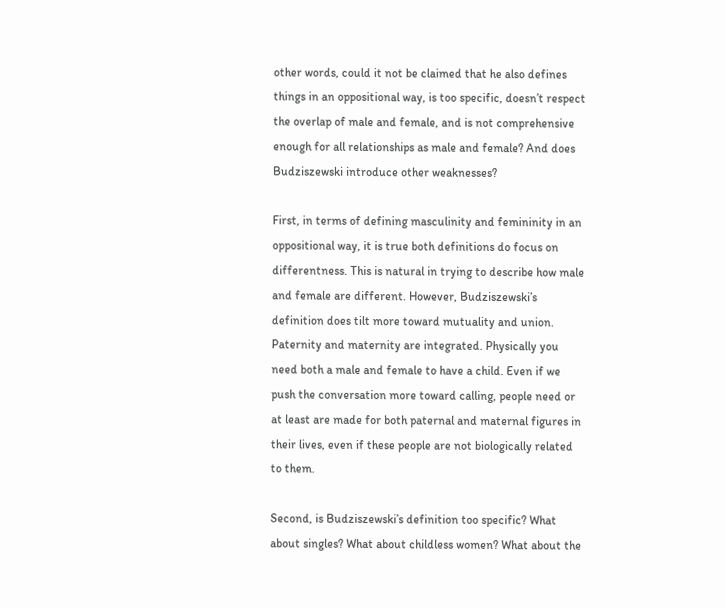other words, could it not be claimed that he also defines things in an oppositional way, is too specific, doesn’t respect the overlap of male and female, and is not comprehensive enough for all relationships as male and female? And does Budziszewski introduce other weaknesses?

First, in terms of defining masculinity and femininity in an oppositional way, it is true both definitions do focus on differentness. This is natural in trying to describe how male and female are different. However, Budziszewski’s definition does tilt more toward mutuality and union. Paternity and maternity are integrated. Physically you need both a male and female to have a child. Even if we push the conversation more toward calling, people need or at least are made for both paternal and maternal figures in their lives, even if these people are not biologically related to them.

Second, is Budziszewski’s definition too specific? What about singles? What about childless women? What about the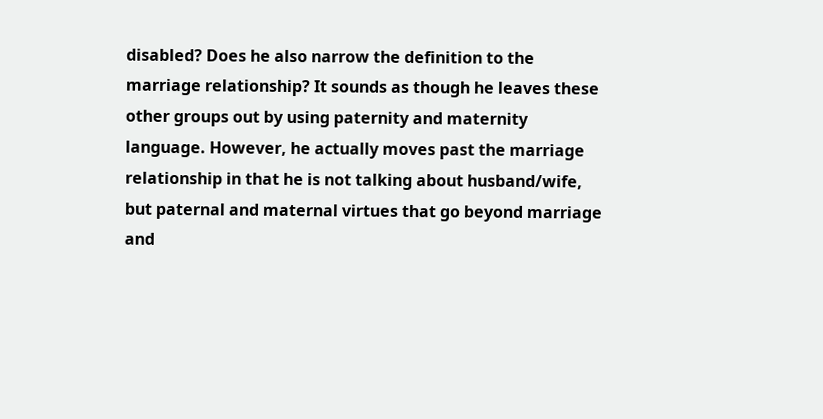disabled? Does he also narrow the definition to the marriage relationship? It sounds as though he leaves these other groups out by using paternity and maternity language. However, he actually moves past the marriage relationship in that he is not talking about husband/wife, but paternal and maternal virtues that go beyond marriage and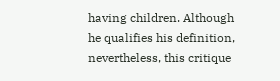having children. Although he qualifies his definition, nevertheless, this critique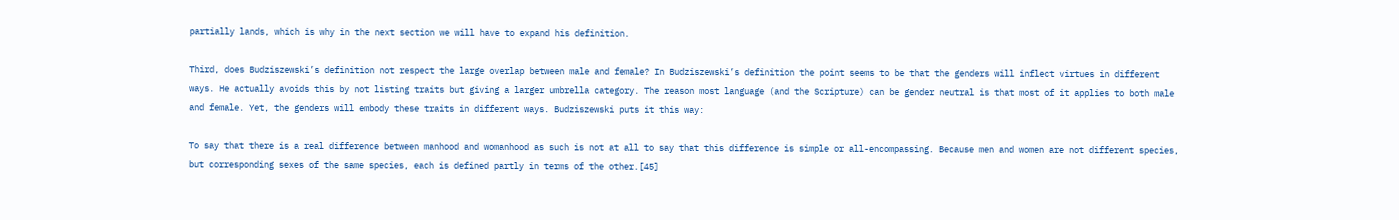partially lands, which is why in the next section we will have to expand his definition.

Third, does Budziszewski’s definition not respect the large overlap between male and female? In Budziszewski’s definition the point seems to be that the genders will inflect virtues in different ways. He actually avoids this by not listing traits but giving a larger umbrella category. The reason most language (and the Scripture) can be gender neutral is that most of it applies to both male and female. Yet, the genders will embody these traits in different ways. Budziszewski puts it this way:

To say that there is a real difference between manhood and womanhood as such is not at all to say that this difference is simple or all-encompassing. Because men and women are not different species, but corresponding sexes of the same species, each is defined partly in terms of the other.[45]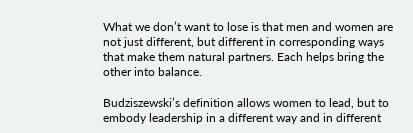What we don’t want to lose is that men and women are not just different, but different in corresponding ways that make them natural partners. Each helps bring the other into balance.

Budziszewski’s definition allows women to lead, but to embody leadership in a different way and in different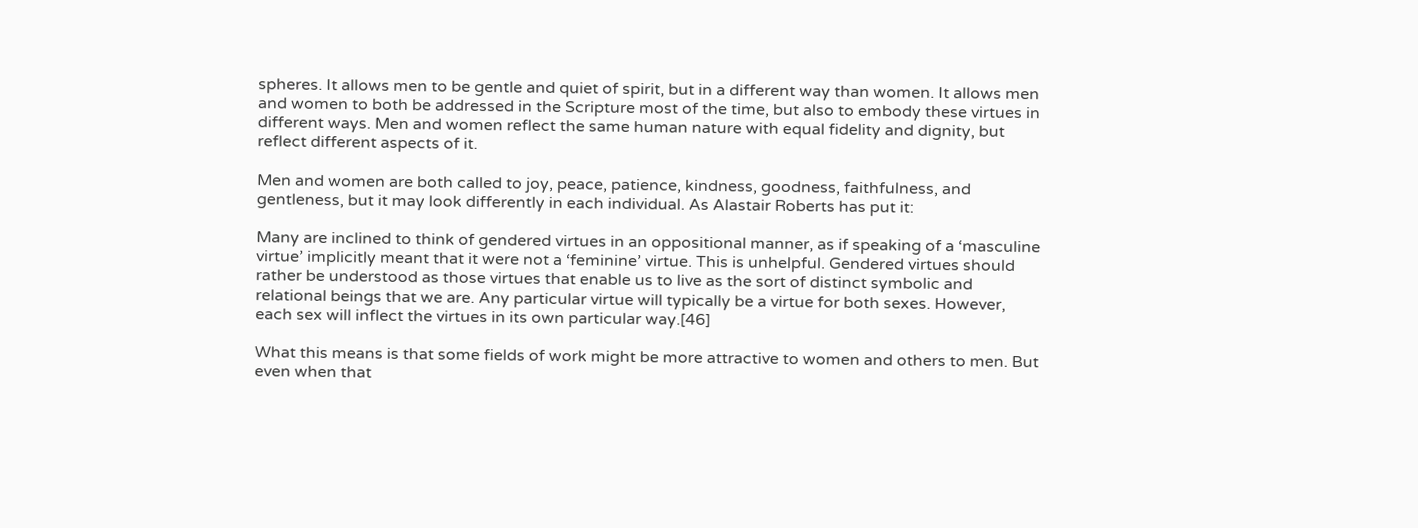spheres. It allows men to be gentle and quiet of spirit, but in a different way than women. It allows men and women to both be addressed in the Scripture most of the time, but also to embody these virtues in different ways. Men and women reflect the same human nature with equal fidelity and dignity, but reflect different aspects of it.

Men and women are both called to joy, peace, patience, kindness, goodness, faithfulness, and gentleness, but it may look differently in each individual. As Alastair Roberts has put it:

Many are inclined to think of gendered virtues in an oppositional manner, as if speaking of a ‘masculine virtue’ implicitly meant that it were not a ‘feminine’ virtue. This is unhelpful. Gendered virtues should rather be understood as those virtues that enable us to live as the sort of distinct symbolic and relational beings that we are. Any particular virtue will typically be a virtue for both sexes. However, each sex will inflect the virtues in its own particular way.[46]

What this means is that some fields of work might be more attractive to women and others to men. But even when that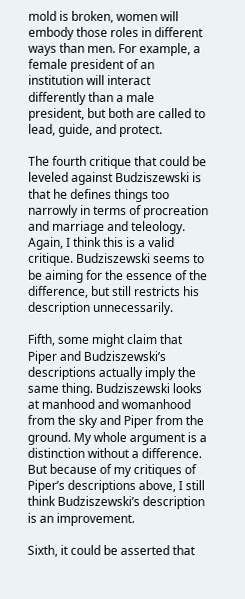mold is broken, women will embody those roles in different ways than men. For example, a female president of an institution will interact differently than a male president, but both are called to lead, guide, and protect.

The fourth critique that could be leveled against Budziszewski is that he defines things too narrowly in terms of procreation and marriage and teleology. Again, I think this is a valid critique. Budziszewski seems to be aiming for the essence of the difference, but still restricts his description unnecessarily.

Fifth, some might claim that Piper and Budziszewski’s descriptions actually imply the same thing. Budziszewski looks at manhood and womanhood from the sky and Piper from the ground. My whole argument is a distinction without a difference. But because of my critiques of Piper’s descriptions above, I still think Budziszewski’s description is an improvement.

Sixth, it could be asserted that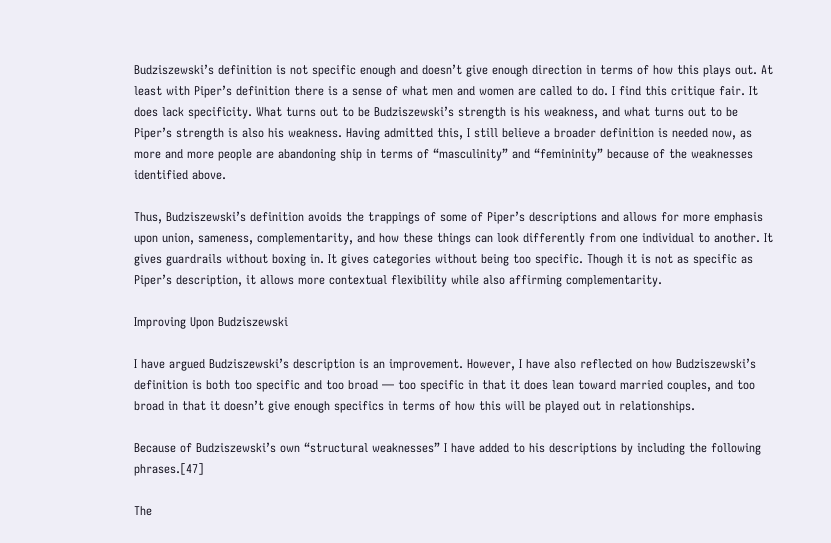Budziszewski’s definition is not specific enough and doesn’t give enough direction in terms of how this plays out. At least with Piper’s definition there is a sense of what men and women are called to do. I find this critique fair. It does lack specificity. What turns out to be Budziszewski’s strength is his weakness, and what turns out to be Piper’s strength is also his weakness. Having admitted this, I still believe a broader definition is needed now, as more and more people are abandoning ship in terms of “masculinity” and “femininity” because of the weaknesses identified above.

Thus, Budziszewski’s definition avoids the trappings of some of Piper’s descriptions and allows for more emphasis upon union, sameness, complementarity, and how these things can look differently from one individual to another. It gives guardrails without boxing in. It gives categories without being too specific. Though it is not as specific as Piper’s description, it allows more contextual flexibility while also affirming complementarity.

Improving Upon Budziszewski

I have argued Budziszewski’s description is an improvement. However, I have also reflected on how Budziszewski’s definition is both too specific and too broad — too specific in that it does lean toward married couples, and too broad in that it doesn’t give enough specifics in terms of how this will be played out in relationships.

Because of Budziszewski’s own “structural weaknesses” I have added to his descriptions by including the following phrases.[47]

The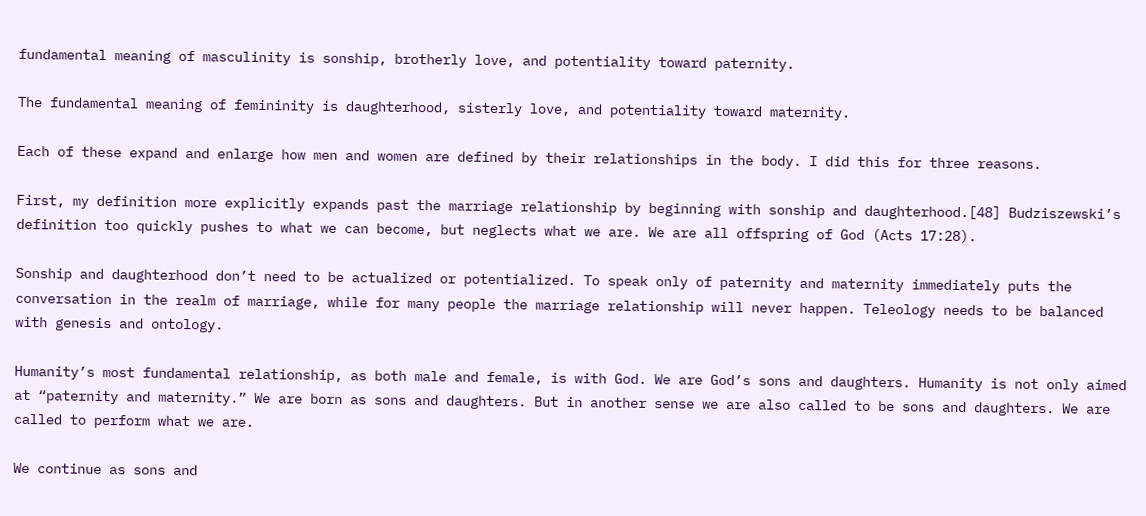fundamental meaning of masculinity is sonship, brotherly love, and potentiality toward paternity.

The fundamental meaning of femininity is daughterhood, sisterly love, and potentiality toward maternity.

Each of these expand and enlarge how men and women are defined by their relationships in the body. I did this for three reasons.

First, my definition more explicitly expands past the marriage relationship by beginning with sonship and daughterhood.[48] Budziszewski’s definition too quickly pushes to what we can become, but neglects what we are. We are all offspring of God (Acts 17:28).

Sonship and daughterhood don’t need to be actualized or potentialized. To speak only of paternity and maternity immediately puts the conversation in the realm of marriage, while for many people the marriage relationship will never happen. Teleology needs to be balanced with genesis and ontology.

Humanity’s most fundamental relationship, as both male and female, is with God. We are God’s sons and daughters. Humanity is not only aimed at “paternity and maternity.” We are born as sons and daughters. But in another sense we are also called to be sons and daughters. We are called to perform what we are.

We continue as sons and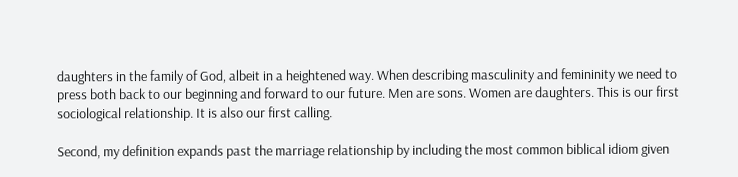daughters in the family of God, albeit in a heightened way. When describing masculinity and femininity we need to press both back to our beginning and forward to our future. Men are sons. Women are daughters. This is our first sociological relationship. It is also our first calling.

Second, my definition expands past the marriage relationship by including the most common biblical idiom given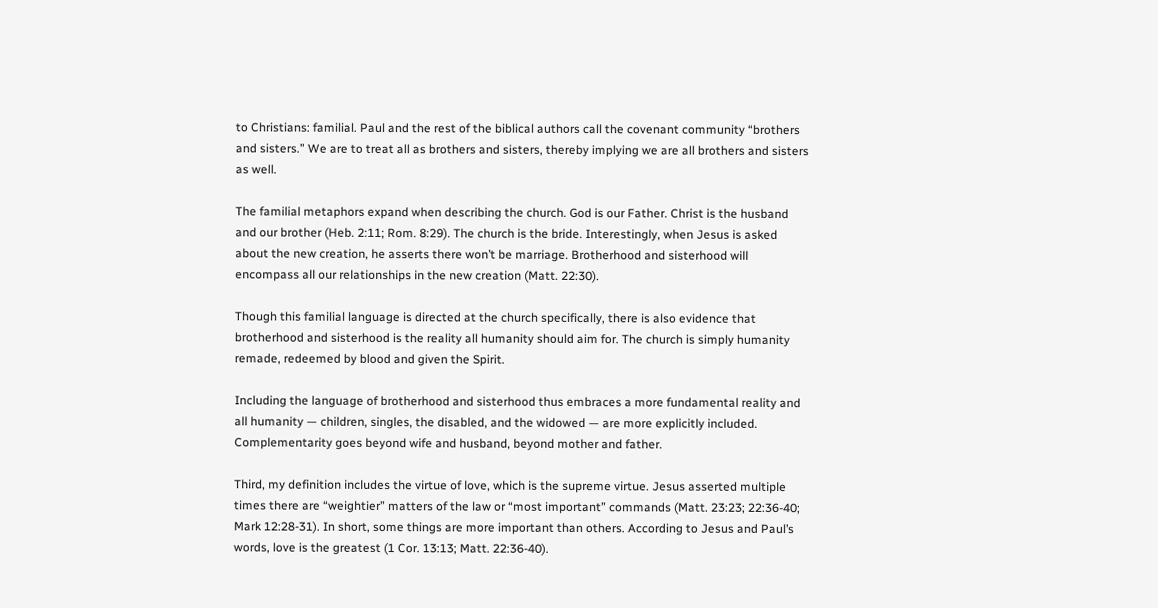to Christians: familial. Paul and the rest of the biblical authors call the covenant community “brothers and sisters.” We are to treat all as brothers and sisters, thereby implying we are all brothers and sisters as well.

The familial metaphors expand when describing the church. God is our Father. Christ is the husband and our brother (Heb. 2:11; Rom. 8:29). The church is the bride. Interestingly, when Jesus is asked about the new creation, he asserts there won’t be marriage. Brotherhood and sisterhood will encompass all our relationships in the new creation (Matt. 22:30).

Though this familial language is directed at the church specifically, there is also evidence that brotherhood and sisterhood is the reality all humanity should aim for. The church is simply humanity remade, redeemed by blood and given the Spirit.

Including the language of brotherhood and sisterhood thus embraces a more fundamental reality and all humanity — children, singles, the disabled, and the widowed — are more explicitly included. Complementarity goes beyond wife and husband, beyond mother and father.

Third, my definition includes the virtue of love, which is the supreme virtue. Jesus asserted multiple times there are “weightier” matters of the law or “most important” commands (Matt. 23:23; 22:36-40; Mark 12:28-31). In short, some things are more important than others. According to Jesus and Paul’s words, love is the greatest (1 Cor. 13:13; Matt. 22:36-40).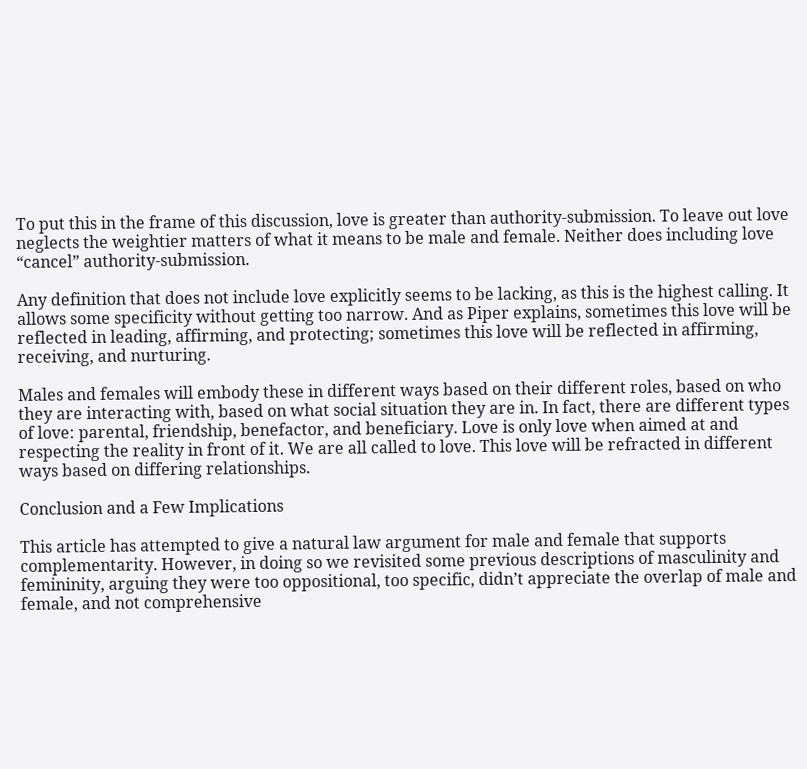To put this in the frame of this discussion, love is greater than authority-submission. To leave out love neglects the weightier matters of what it means to be male and female. Neither does including love “cancel” authority-submission.

Any definition that does not include love explicitly seems to be lacking, as this is the highest calling. It allows some specificity without getting too narrow. And as Piper explains, sometimes this love will be reflected in leading, affirming, and protecting; sometimes this love will be reflected in affirming, receiving, and nurturing.

Males and females will embody these in different ways based on their different roles, based on who they are interacting with, based on what social situation they are in. In fact, there are different types of love: parental, friendship, benefactor, and beneficiary. Love is only love when aimed at and respecting the reality in front of it. We are all called to love. This love will be refracted in different ways based on differing relationships.

Conclusion and a Few Implications

This article has attempted to give a natural law argument for male and female that supports complementarity. However, in doing so we revisited some previous descriptions of masculinity and femininity, arguing they were too oppositional, too specific, didn’t appreciate the overlap of male and female, and not comprehensive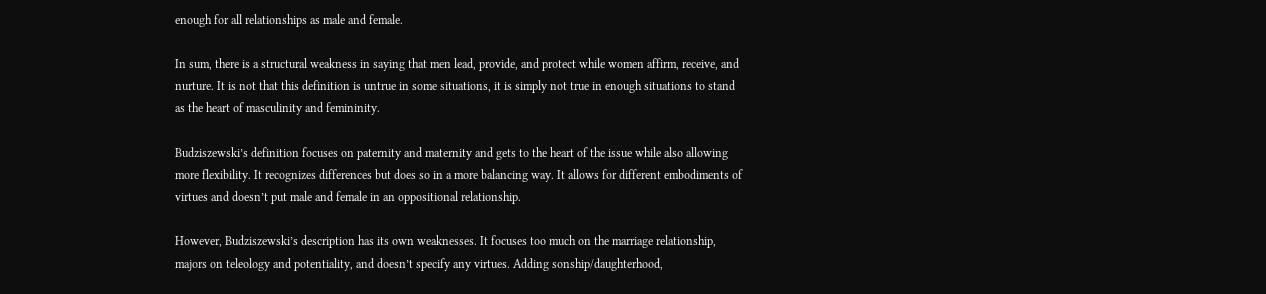enough for all relationships as male and female.

In sum, there is a structural weakness in saying that men lead, provide, and protect while women affirm, receive, and nurture. It is not that this definition is untrue in some situations, it is simply not true in enough situations to stand as the heart of masculinity and femininity.

Budziszewski’s definition focuses on paternity and maternity and gets to the heart of the issue while also allowing more flexibility. It recognizes differences but does so in a more balancing way. It allows for different embodiments of virtues and doesn’t put male and female in an oppositional relationship.

However, Budziszewski’s description has its own weaknesses. It focuses too much on the marriage relationship, majors on teleology and potentiality, and doesn’t specify any virtues. Adding sonship/daughterhood,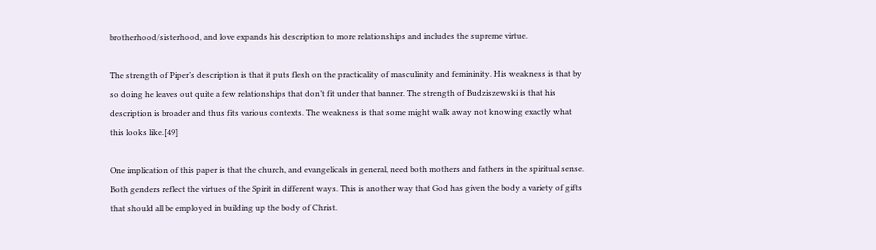brotherhood/sisterhood, and love expands his description to more relationships and includes the supreme virtue.

The strength of Piper’s description is that it puts flesh on the practicality of masculinity and femininity. His weakness is that by so doing he leaves out quite a few relationships that don’t fit under that banner. The strength of Budziszewski is that his description is broader and thus fits various contexts. The weakness is that some might walk away not knowing exactly what this looks like.[49]

One implication of this paper is that the church, and evangelicals in general, need both mothers and fathers in the spiritual sense. Both genders reflect the virtues of the Spirit in different ways. This is another way that God has given the body a variety of gifts that should all be employed in building up the body of Christ.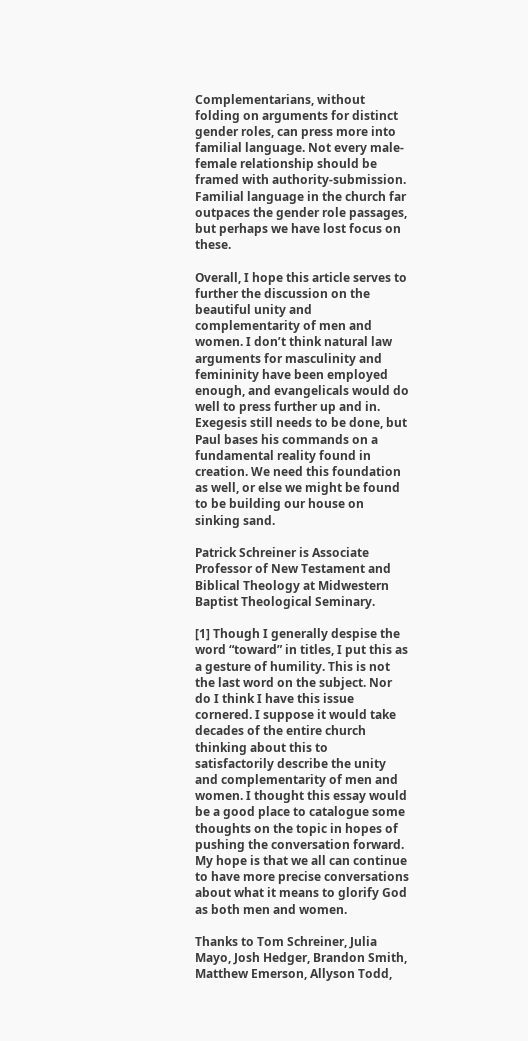Complementarians, without folding on arguments for distinct gender roles, can press more into familial language. Not every male-female relationship should be framed with authority-submission. Familial language in the church far outpaces the gender role passages, but perhaps we have lost focus on these.

Overall, I hope this article serves to further the discussion on the beautiful unity and complementarity of men and women. I don’t think natural law arguments for masculinity and femininity have been employed enough, and evangelicals would do well to press further up and in. Exegesis still needs to be done, but Paul bases his commands on a fundamental reality found in creation. We need this foundation as well, or else we might be found to be building our house on sinking sand.

Patrick Schreiner is Associate Professor of New Testament and Biblical Theology at Midwestern Baptist Theological Seminary.

[1] Though I generally despise the word “toward” in titles, I put this as a gesture of humility. This is not the last word on the subject. Nor do I think I have this issue cornered. I suppose it would take decades of the entire church thinking about this to satisfactorily describe the unity and complementarity of men and women. I thought this essay would be a good place to catalogue some thoughts on the topic in hopes of pushing the conversation forward. My hope is that we all can continue to have more precise conversations about what it means to glorify God as both men and women.

Thanks to Tom Schreiner, Julia Mayo, Josh Hedger, Brandon Smith, Matthew Emerson, Allyson Todd,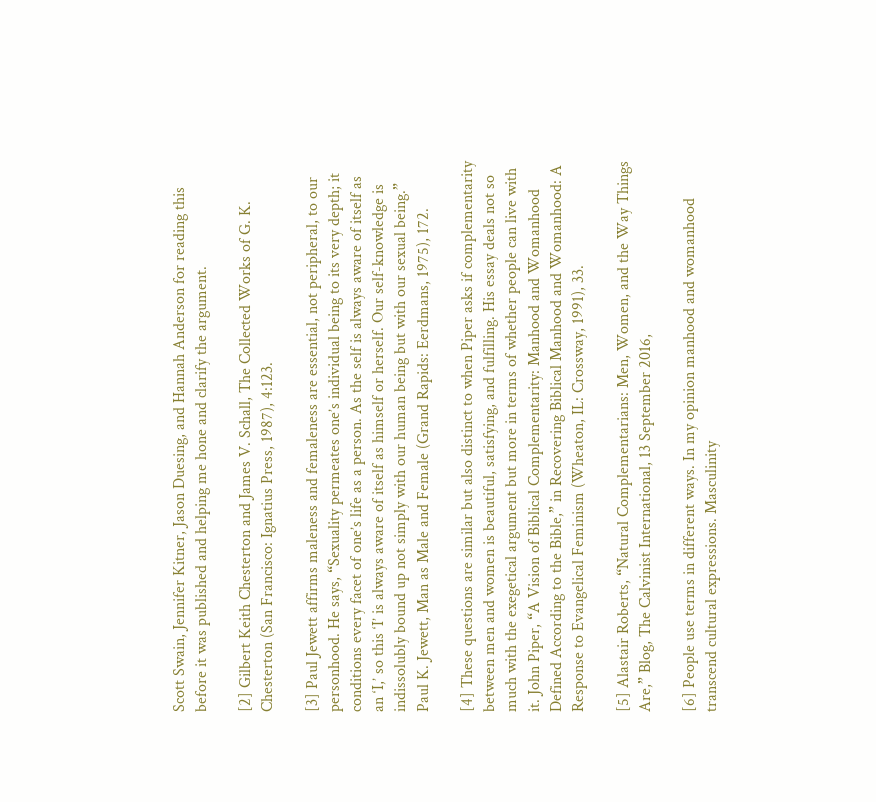Scott Swain, Jennifer Kitner, Jason Duesing, and Hannah Anderson for reading this before it was published and helping me hone and clarify the argument.

[2] Gilbert Keith Chesterton and James V. Schall, The Collected Works of G. K. Chesterton (San Francisco: Ignatius Press, 1987), 4:123.

[3] Paul Jewett affirms maleness and femaleness are essential, not peripheral, to our personhood. He says, “Sexuality permeates one’s individual being to its very depth; it conditions every facet of one’s life as a person. As the self is always aware of itself as an ‘I,’ so this ‘I’ is always aware of itself as himself or herself. Our self-knowledge is indissolubly bound up not simply with our human being but with our sexual being.” Paul K. Jewett, Man as Male and Female (Grand Rapids: Eerdmans, 1975), 172.

[4] These questions are similar but also distinct to when Piper asks if complementarity between men and women is beautiful, satisfying, and fulfilling. His essay deals not so much with the exegetical argument but more in terms of whether people can live with it. John Piper, “A Vision of Biblical Complementarity: Manhood and Womanhood Defined According to the Bible,” in Recovering Biblical Manhood and Womanhood: A Response to Evangelical Feminism (Wheaton, IL: Crossway, 1991), 33.

[5] Alastair Roberts, “Natural Complementarians: Men, Women, and the Way Things Are,” Blog, The Calvinist International, 13 September 2016,

[6] People use terms in different ways. In my opinion manhood and womanhood transcend cultural expressions. Masculinity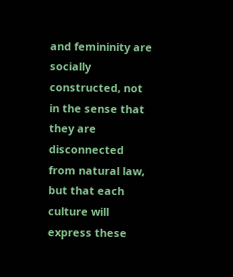and femininity are socially constructed, not in the sense that they are disconnected from natural law, but that each culture will express these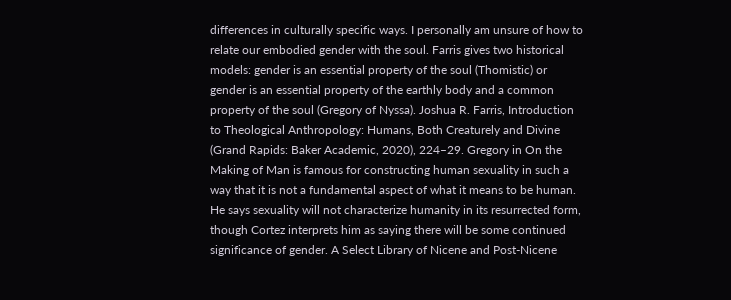differences in culturally specific ways. I personally am unsure of how to relate our embodied gender with the soul. Farris gives two historical models: gender is an essential property of the soul (Thomistic) or gender is an essential property of the earthly body and a common property of the soul (Gregory of Nyssa). Joshua R. Farris, Introduction to Theological Anthropology: Humans, Both Creaturely and Divine (Grand Rapids: Baker Academic, 2020), 224–29. Gregory in On the Making of Man is famous for constructing human sexuality in such a way that it is not a fundamental aspect of what it means to be human. He says sexuality will not characterize humanity in its resurrected form, though Cortez interprets him as saying there will be some continued significance of gender. A Select Library of Nicene and Post-Nicene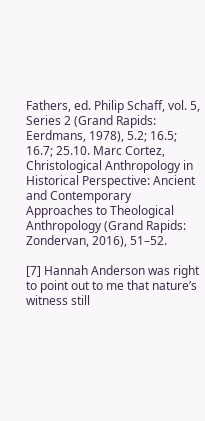Fathers, ed. Philip Schaff, vol. 5, Series 2 (Grand Rapids: Eerdmans, 1978), 5.2; 16.5; 16.7; 25.10. Marc Cortez, Christological Anthropology in Historical Perspective: Ancient and Contemporary Approaches to Theological Anthropology (Grand Rapids: Zondervan, 2016), 51–52.

[7] Hannah Anderson was right to point out to me that nature’s witness still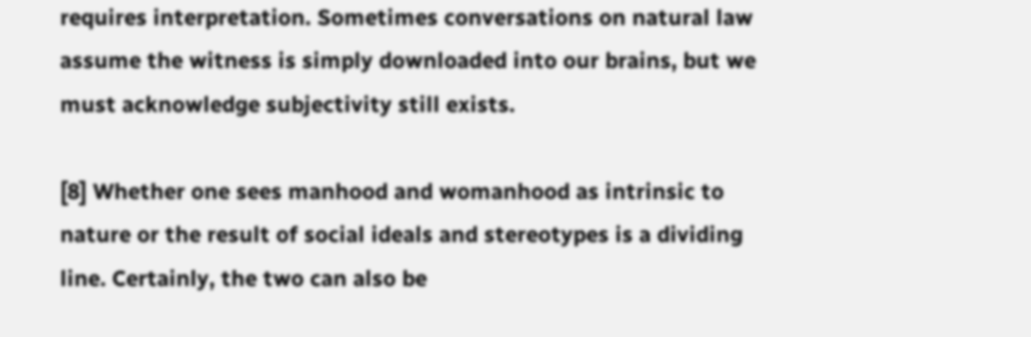requires interpretation. Sometimes conversations on natural law assume the witness is simply downloaded into our brains, but we must acknowledge subjectivity still exists.

[8] Whether one sees manhood and womanhood as intrinsic to nature or the result of social ideals and stereotypes is a dividing line. Certainly, the two can also be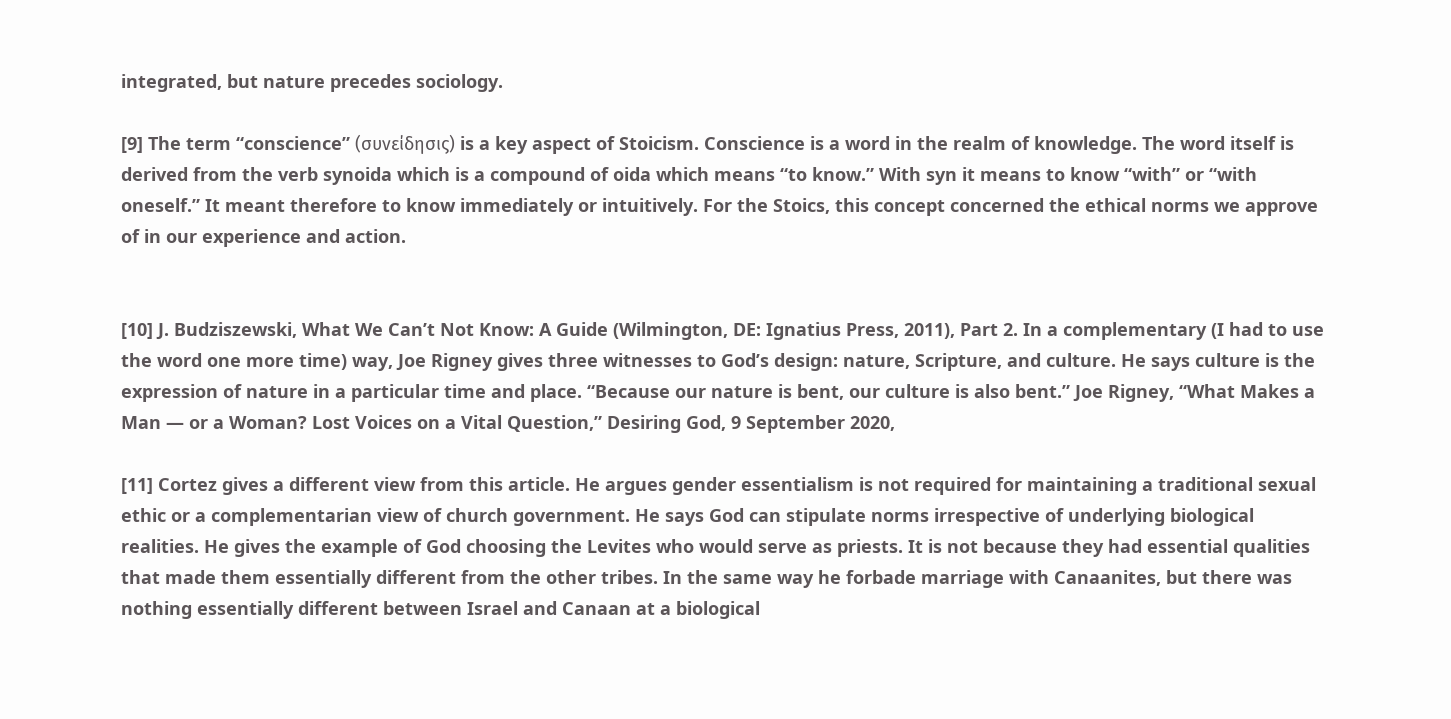integrated, but nature precedes sociology.

[9] The term “conscience” (συνείδησις) is a key aspect of Stoicism. Conscience is a word in the realm of knowledge. The word itself is derived from the verb synoida which is a compound of oida which means “to know.” With syn it means to know “with” or “with oneself.” It meant therefore to know immediately or intuitively. For the Stoics, this concept concerned the ethical norms we approve of in our experience and action.


[10] J. Budziszewski, What We Can’t Not Know: A Guide (Wilmington, DE: Ignatius Press, 2011), Part 2. In a complementary (I had to use the word one more time) way, Joe Rigney gives three witnesses to God’s design: nature, Scripture, and culture. He says culture is the expression of nature in a particular time and place. “Because our nature is bent, our culture is also bent.” Joe Rigney, “What Makes a Man — or a Woman? Lost Voices on a Vital Question,” Desiring God, 9 September 2020,

[11] Cortez gives a different view from this article. He argues gender essentialism is not required for maintaining a traditional sexual ethic or a complementarian view of church government. He says God can stipulate norms irrespective of underlying biological realities. He gives the example of God choosing the Levites who would serve as priests. It is not because they had essential qualities that made them essentially different from the other tribes. In the same way he forbade marriage with Canaanites, but there was nothing essentially different between Israel and Canaan at a biological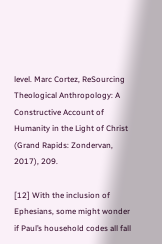level. Marc Cortez, ReSourcing Theological Anthropology: A Constructive Account of Humanity in the Light of Christ (Grand Rapids: Zondervan, 2017), 209.

[12] With the inclusion of Ephesians, some might wonder if Paul’s household codes all fall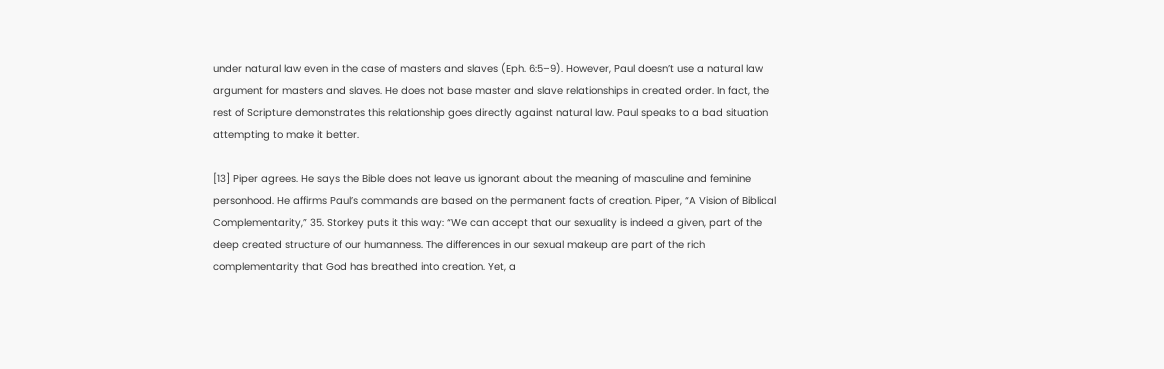under natural law even in the case of masters and slaves (Eph. 6:5–9). However, Paul doesn’t use a natural law argument for masters and slaves. He does not base master and slave relationships in created order. In fact, the rest of Scripture demonstrates this relationship goes directly against natural law. Paul speaks to a bad situation attempting to make it better.

[13] Piper agrees. He says the Bible does not leave us ignorant about the meaning of masculine and feminine personhood. He affirms Paul’s commands are based on the permanent facts of creation. Piper, “A Vision of Biblical Complementarity,” 35. Storkey puts it this way: “We can accept that our sexuality is indeed a given, part of the deep created structure of our humanness. The differences in our sexual makeup are part of the rich complementarity that God has breathed into creation. Yet, a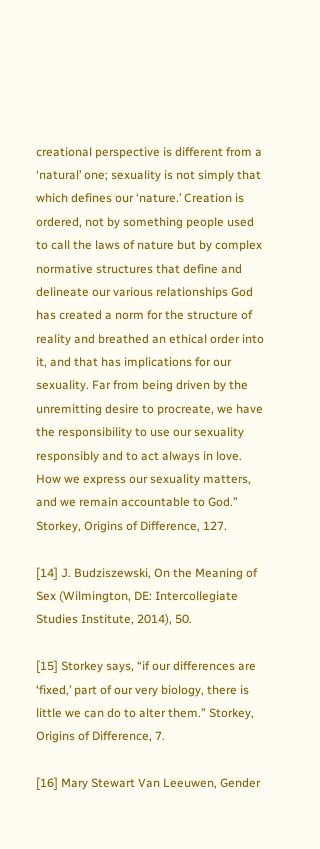creational perspective is different from a ‘natural’ one; sexuality is not simply that which defines our ‘nature.’ Creation is ordered, not by something people used to call the laws of nature but by complex normative structures that define and delineate our various relationships God has created a norm for the structure of reality and breathed an ethical order into it, and that has implications for our sexuality. Far from being driven by the unremitting desire to procreate, we have the responsibility to use our sexuality responsibly and to act always in love. How we express our sexuality matters, and we remain accountable to God.” Storkey, Origins of Difference, 127.

[14] J. Budziszewski, On the Meaning of Sex (Wilmington, DE: Intercollegiate Studies Institute, 2014), 50.

[15] Storkey says, “if our differences are ‘fixed,’ part of our very biology, there is little we can do to alter them.” Storkey, Origins of Difference, 7.

[16] Mary Stewart Van Leeuwen, Gender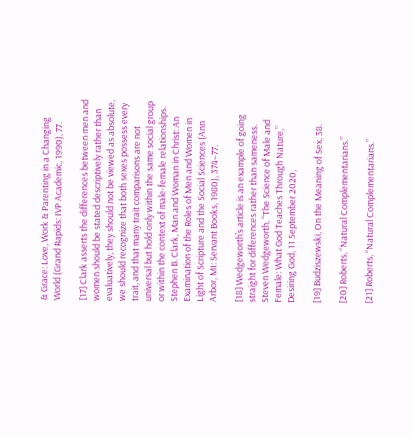& Grace: Love, Work & Parenting in a Changing World (Grand Rapids: IVP Academic, 1990), 77.

[17] Clark asserts the differences between men and women should be stated descriptively rather than evaluatively, they should not be viewed as absolute, we should recognize that both sexes possess every trait, and that many trait comparisons are not universal but hold only within the same social group or within the context of male-female relationships. Stephen B. Clark, Man and Woman in Christ: An Examination of the Roles of Men and Women in Light of Scripture and the Social Sciences (Ann Arbor, MI: Servant Books, 1980), 374–77.

[18] Wedgeworth’s article is an example of going straight for differences rather than sameness. Steven Wedgeworth, “The Science of Male and Female: What God Teaches Through Nature,” Desiring God, 11 September 2020,

[19] Budziszewski, On the Meaning of Sex, 38.

[20] Roberts, “Natural Complementarians.”

[21] Roberts, “Natural Complementarians.”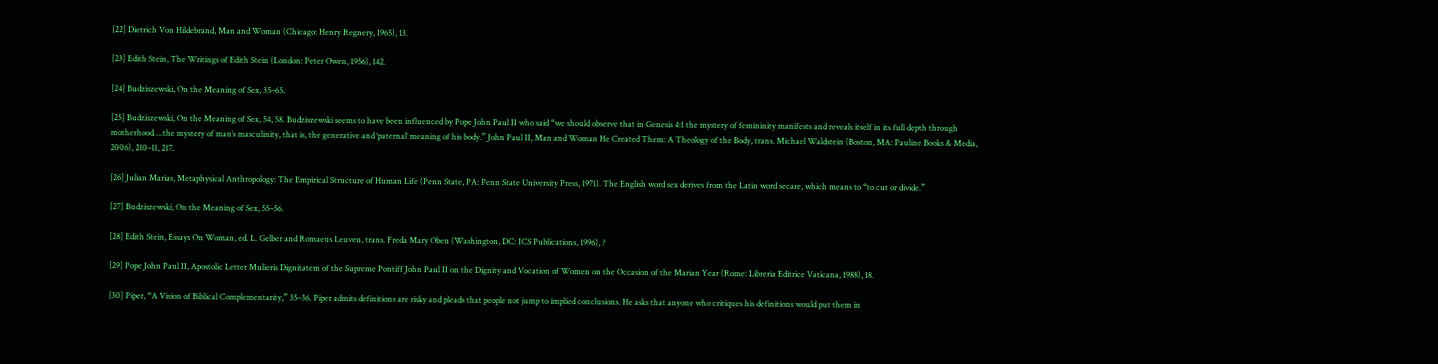[22] Dietrich Von Hildebrand, Man and Woman (Chicago: Henry Regnery, 1965), 13.

[23] Edith Stein, The Writings of Edith Stein (London: Peter Owen, 1956), 142.

[24] Budziszewski, On the Meaning of Sex, 35–65.

[25] Budziszewski, On the Meaning of Sex, 54, 58. Budziszewski seems to have been influenced by Pope John Paul II who said “we should observe that in Genesis 4:1 the mystery of femininity manifests and reveals itself in its full depth through motherhood….the mystery of man’s masculinity, that is, the generative and ‘paternal’ meaning of his body.” John Paul II, Man and Woman He Created Them: A Theology of the Body, trans. Michael Waldstein (Boston, MA: Pauline Books & Media, 2006), 210–11, 217.

[26] Julian Marias, Metaphysical Anthropology: The Empirical Structure of Human Life (Penn State, PA: Penn State University Press, 1971). The English word sex derives from the Latin word secare, which means to “to cut or divide.”

[27] Budziszewski, On the Meaning of Sex, 55–56.

[28] Edith Stein, Essays On Woman, ed. L. Gelber and Romaeus Leuven, trans. Freda Mary Oben (Washington, DC: ICS Publications, 1996), ?

[29] Pope John Paul II, Apostolic Letter Mulieris Dignitatem of the Supreme Pontiff John Paul II on the Dignity and Vocation of Women on the Occasion of the Marian Year (Rome: Libreria Editrice Vaticana, 1988), 18.

[30] Piper, “A Vision of Biblical Complementarity,” 35–36. Piper admits definitions are risky and pleads that people not jump to implied conclusions. He asks that anyone who critiques his definitions would put them in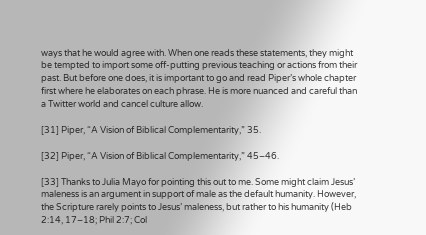ways that he would agree with. When one reads these statements, they might be tempted to import some off-putting previous teaching or actions from their past. But before one does, it is important to go and read Piper’s whole chapter first where he elaborates on each phrase. He is more nuanced and careful than a Twitter world and cancel culture allow.

[31] Piper, “A Vision of Biblical Complementarity,” 35.

[32] Piper, “A Vision of Biblical Complementarity,” 45–46.

[33] Thanks to Julia Mayo for pointing this out to me. Some might claim Jesus’ maleness is an argument in support of male as the default humanity. However, the Scripture rarely points to Jesus’ maleness, but rather to his humanity (Heb 2:14, 17–18; Phil 2:7; Col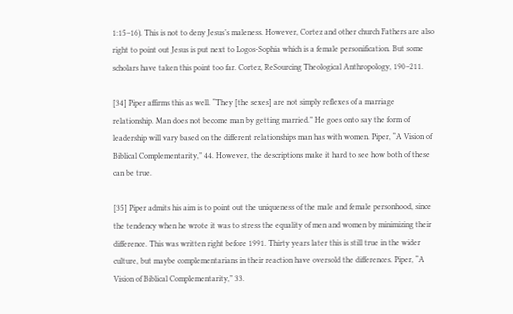1:15–16). This is not to deny Jesus’s maleness. However, Cortez and other church Fathers are also right to point out Jesus is put next to Logos-Sophia which is a female personification. But some scholars have taken this point too far. Cortez, ReSourcing Theological Anthropology, 190–211.

[34] Piper affirms this as well. “They [the sexes] are not simply reflexes of a marriage relationship. Man does not become man by getting married.” He goes onto say the form of leadership will vary based on the different relationships man has with women. Piper, “A Vision of Biblical Complementarity,” 44. However, the descriptions make it hard to see how both of these can be true.

[35] Piper admits his aim is to point out the uniqueness of the male and female personhood, since the tendency when he wrote it was to stress the equality of men and women by minimizing their difference. This was written right before 1991. Thirty years later this is still true in the wider culture, but maybe complementarians in their reaction have oversold the differences. Piper, “A Vision of Biblical Complementarity,” 33.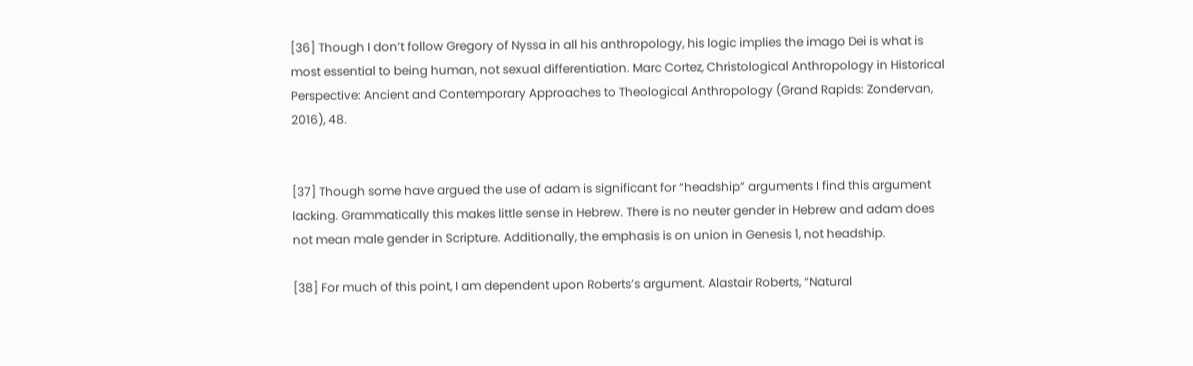[36] Though I don’t follow Gregory of Nyssa in all his anthropology, his logic implies the imago Dei is what is most essential to being human, not sexual differentiation. Marc Cortez, Christological Anthropology in Historical Perspective: Ancient and Contemporary Approaches to Theological Anthropology (Grand Rapids: Zondervan, 2016), 48.


[37] Though some have argued the use of adam is significant for “headship” arguments I find this argument lacking. Grammatically this makes little sense in Hebrew. There is no neuter gender in Hebrew and adam does not mean male gender in Scripture. Additionally, the emphasis is on union in Genesis 1, not headship.

[38] For much of this point, I am dependent upon Roberts’s argument. Alastair Roberts, “Natural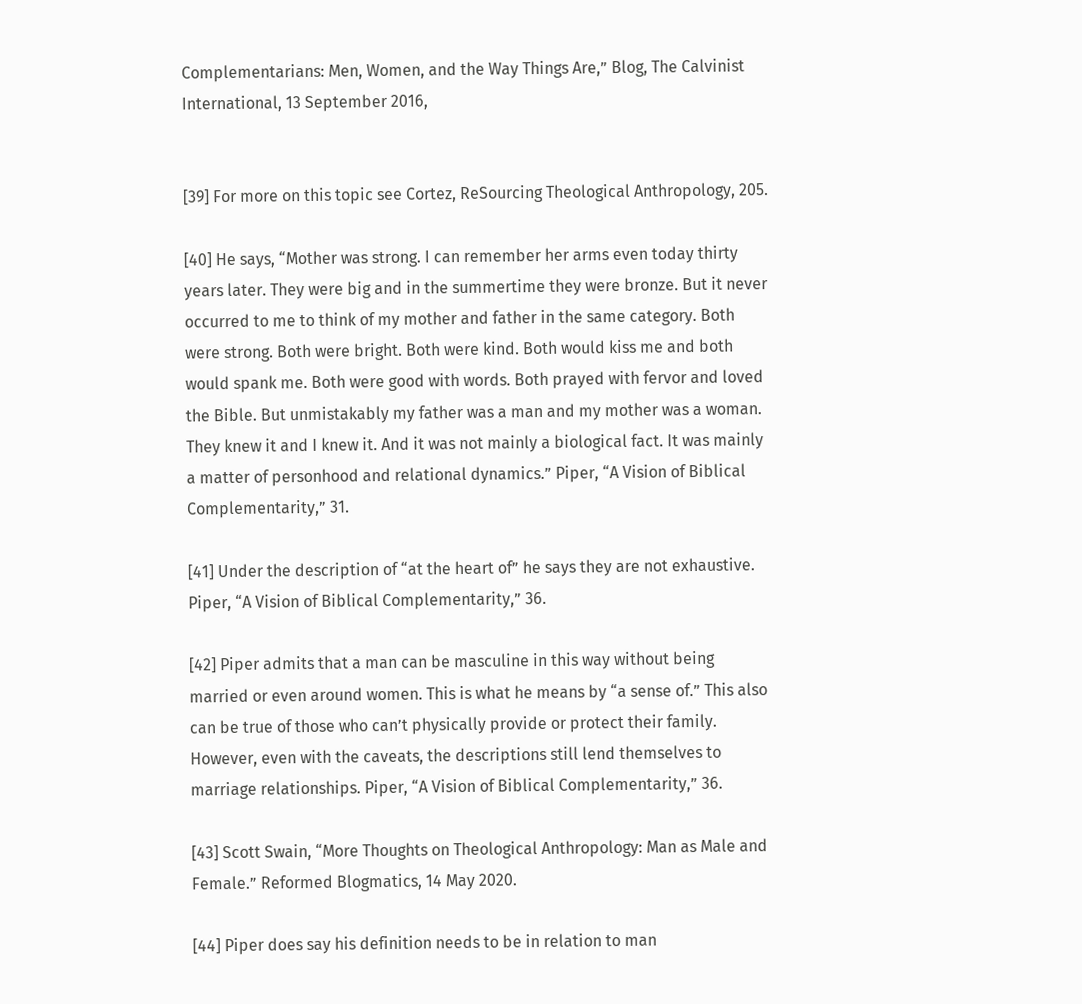Complementarians: Men, Women, and the Way Things Are,” Blog, The Calvinist International, 13 September 2016,


[39] For more on this topic see Cortez, ReSourcing Theological Anthropology, 205.

[40] He says, “Mother was strong. I can remember her arms even today thirty years later. They were big and in the summertime they were bronze. But it never occurred to me to think of my mother and father in the same category. Both were strong. Both were bright. Both were kind. Both would kiss me and both would spank me. Both were good with words. Both prayed with fervor and loved the Bible. But unmistakably my father was a man and my mother was a woman. They knew it and I knew it. And it was not mainly a biological fact. It was mainly a matter of personhood and relational dynamics.” Piper, “A Vision of Biblical Complementarity,” 31.

[41] Under the description of “at the heart of” he says they are not exhaustive. Piper, “A Vision of Biblical Complementarity,” 36.

[42] Piper admits that a man can be masculine in this way without being married or even around women. This is what he means by “a sense of.” This also can be true of those who can’t physically provide or protect their family. However, even with the caveats, the descriptions still lend themselves to marriage relationships. Piper, “A Vision of Biblical Complementarity,” 36.

[43] Scott Swain, “More Thoughts on Theological Anthropology: Man as Male and Female.” Reformed Blogmatics, 14 May 2020.

[44] Piper does say his definition needs to be in relation to man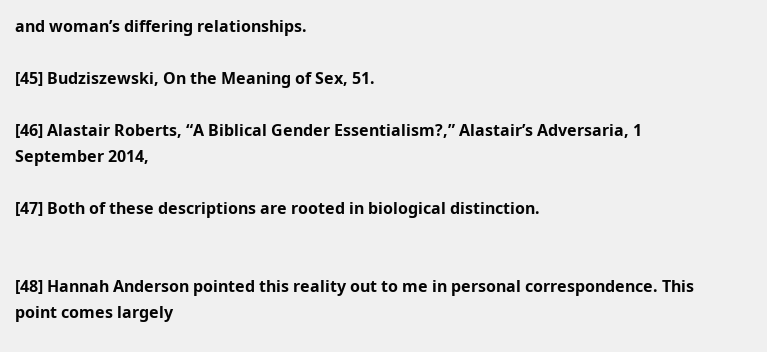and woman’s differing relationships.

[45] Budziszewski, On the Meaning of Sex, 51.

[46] Alastair Roberts, “A Biblical Gender Essentialism?,” Alastair’s Adversaria, 1 September 2014,

[47] Both of these descriptions are rooted in biological distinction.


[48] Hannah Anderson pointed this reality out to me in personal correspondence. This point comes largely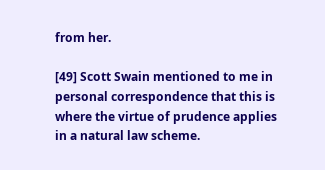from her.

[49] Scott Swain mentioned to me in personal correspondence that this is where the virtue of prudence applies in a natural law scheme.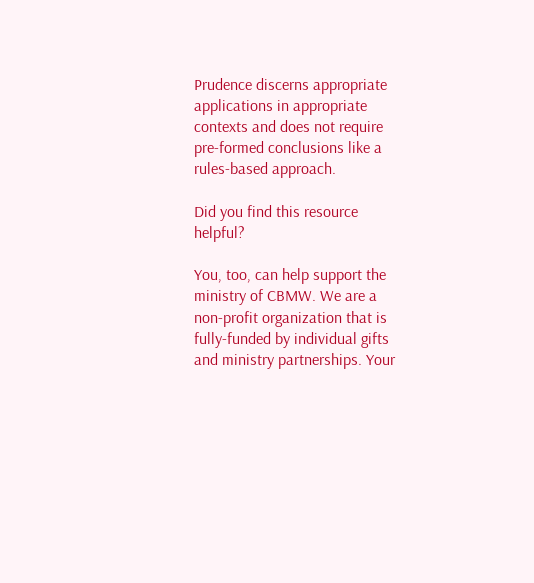Prudence discerns appropriate applications in appropriate contexts and does not require pre-formed conclusions like a rules-based approach.

Did you find this resource helpful?

You, too, can help support the ministry of CBMW. We are a non-profit organization that is fully-funded by individual gifts and ministry partnerships. Your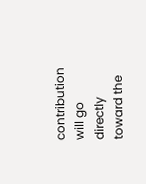contribution will go directly toward the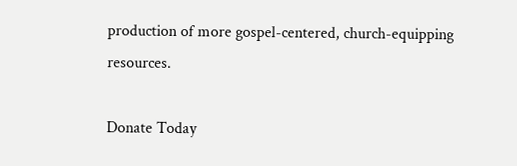production of more gospel-centered, church-equipping resources.

Donate Today